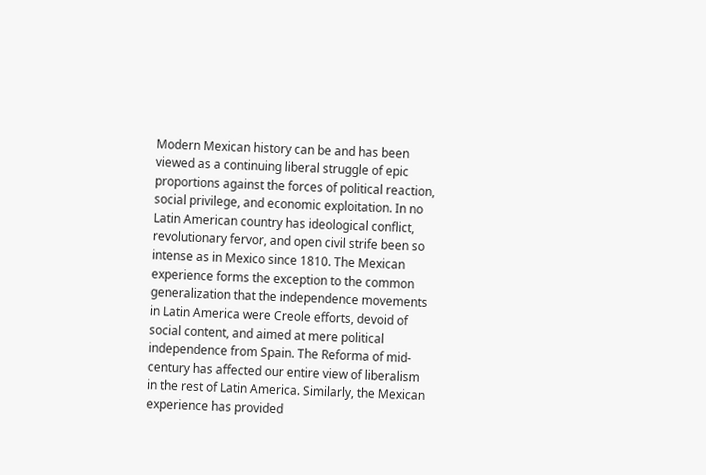Modern Mexican history can be and has been viewed as a continuing liberal struggle of epic proportions against the forces of political reaction, social privilege, and economic exploitation. In no Latin American country has ideological conflict, revolutionary fervor, and open civil strife been so intense as in Mexico since 1810. The Mexican experience forms the exception to the common generalization that the independence movements in Latin America were Creole efforts, devoid of social content, and aimed at mere political independence from Spain. The Reforma of mid-century has affected our entire view of liberalism in the rest of Latin America. Similarly, the Mexican experience has provided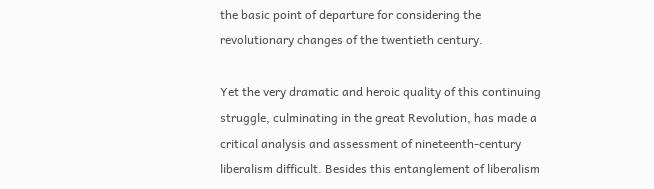the basic point of departure for considering the revolutionary changes of the twentieth century.

Yet the very dramatic and heroic quality of this continuing struggle, culminating in the great Revolution, has made a critical analysis and assessment of nineteenth-century liberalism difficult. Besides this entanglement of liberalism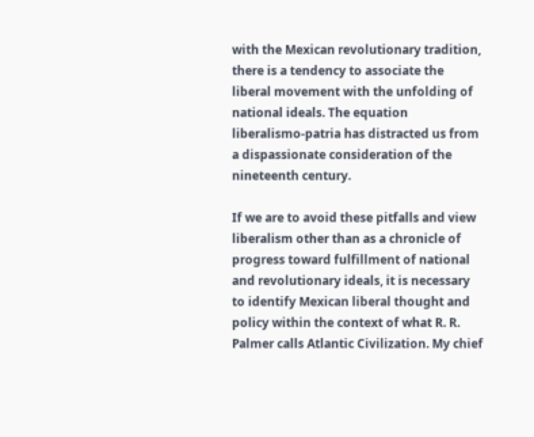with the Mexican revolutionary tradition, there is a tendency to associate the liberal movement with the unfolding of national ideals. The equation liberalismo-patria has distracted us from a dispassionate consideration of the nineteenth century.

If we are to avoid these pitfalls and view liberalism other than as a chronicle of progress toward fulfillment of national and revolutionary ideals, it is necessary to identify Mexican liberal thought and policy within the context of what R. R. Palmer calls Atlantic Civilization. My chief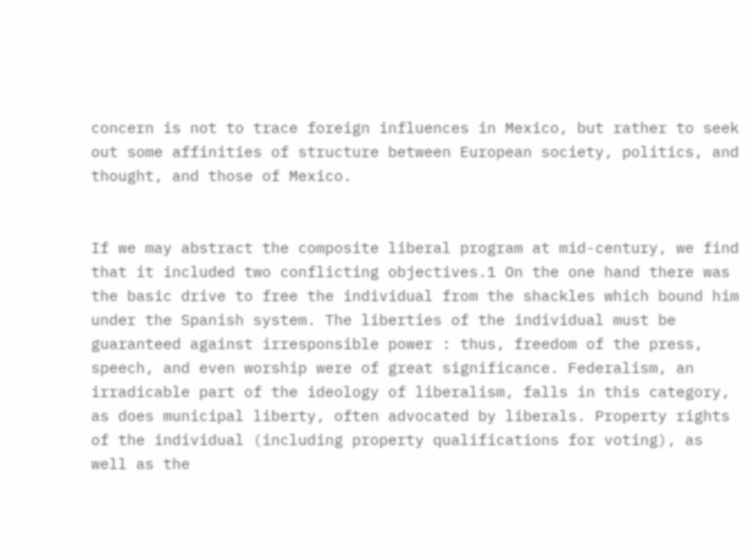concern is not to trace foreign influences in Mexico, but rather to seek out some affinities of structure between European society, politics, and thought, and those of Mexico.


If we may abstract the composite liberal program at mid-century, we find that it included two conflicting objectives.1 On the one hand there was the basic drive to free the individual from the shackles which bound him under the Spanish system. The liberties of the individual must be guaranteed against irresponsible power : thus, freedom of the press, speech, and even worship were of great significance. Federalism, an irradicable part of the ideology of liberalism, falls in this category, as does municipal liberty, often advocated by liberals. Property rights of the individual (including property qualifications for voting), as well as the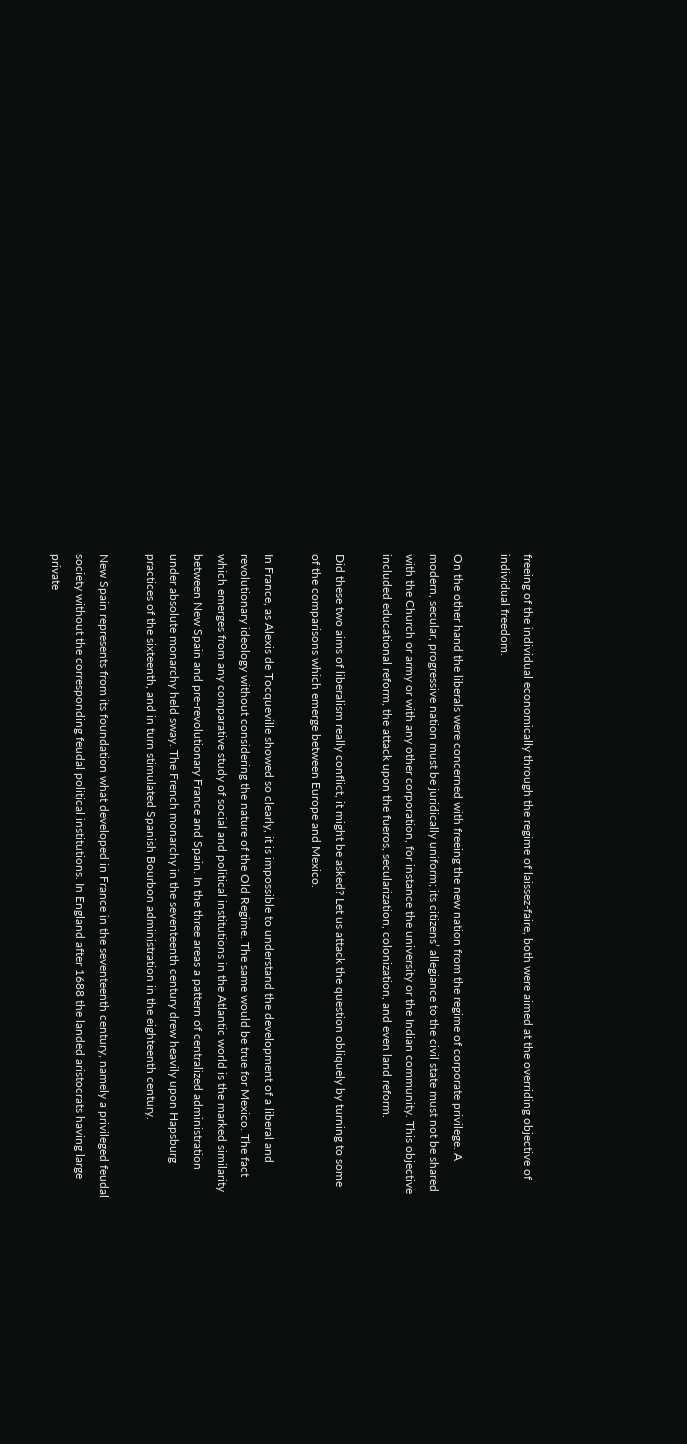freeing of the individual economically through the regime of laissez-faire, both were aimed at the overriding objective of individual freedom.

On the other hand the liberals were concerned with freeing the new nation from the regime of corporate privilege. A modern, secular, progressive nation must be juridically uniform; its citizens’ allegiance to the civil state must not be shared with the Church or army or with any other corporation, for instance the university or the Indian community. This objective included educational reform, the attack upon the fueros, secularization, colonization, and even land reform.

Did these two aims of liberalism really conflict, it might be asked? Let us attack the question obliquely by turning to some of the comparisons which emerge between Europe and Mexico.

In France, as Alexis de Tocqueville showed so clearly, it is impossible to understand the development of a liberal and revolutionary ideology without considering the nature of the Old Regime. The same would be true for Mexico. The fact which emerges from any comparative study of social and political institutions in the Atlantic world is the marked similarity between New Spain and pre-revolutionary France and Spain. In the three areas a pattern of centralized administration under absolute monarchy held sway. The French monarchy in the seventeenth century drew heavily upon Hapsburg practices of the sixteenth, and in turn stimulated Spanish Bourbon administration in the eighteenth century.

New Spain represents from its foundation what developed in France in the seventeenth century, namely a privileged feudal society without the corresponding feudal political institutions. In England after 1688 the landed aristocrats having large private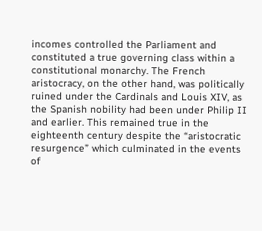incomes controlled the Parliament and constituted a true governing class within a constitutional monarchy. The French aristocracy, on the other hand, was politically ruined under the Cardinals and Louis XIV, as the Spanish nobility had been under Philip II and earlier. This remained true in the eighteenth century despite the “aristocratic resurgence” which culminated in the events of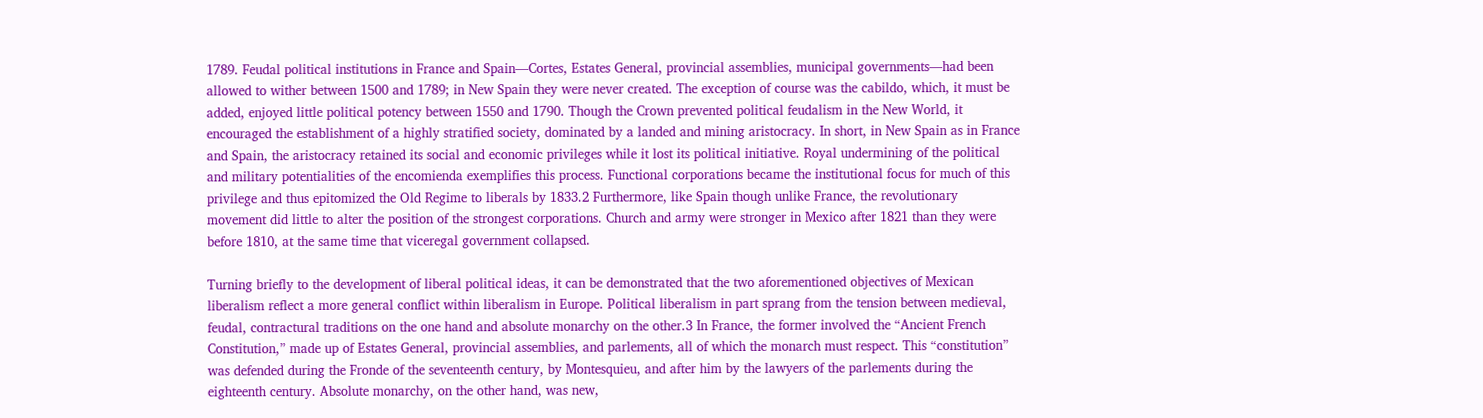1789. Feudal political institutions in France and Spain—Cortes, Estates General, provincial assemblies, municipal governments—had been allowed to wither between 1500 and 1789; in New Spain they were never created. The exception of course was the cabildo, which, it must be added, enjoyed little political potency between 1550 and 1790. Though the Crown prevented political feudalism in the New World, it encouraged the establishment of a highly stratified society, dominated by a landed and mining aristocracy. In short, in New Spain as in France and Spain, the aristocracy retained its social and economic privileges while it lost its political initiative. Royal undermining of the political and military potentialities of the encomienda exemplifies this process. Functional corporations became the institutional focus for much of this privilege and thus epitomized the Old Regime to liberals by 1833.2 Furthermore, like Spain though unlike France, the revolutionary movement did little to alter the position of the strongest corporations. Church and army were stronger in Mexico after 1821 than they were before 1810, at the same time that viceregal government collapsed.

Turning briefly to the development of liberal political ideas, it can be demonstrated that the two aforementioned objectives of Mexican liberalism reflect a more general conflict within liberalism in Europe. Political liberalism in part sprang from the tension between medieval, feudal, contractural traditions on the one hand and absolute monarchy on the other.3 In France, the former involved the “Ancient French Constitution,” made up of Estates General, provincial assemblies, and parlements, all of which the monarch must respect. This “constitution” was defended during the Fronde of the seventeenth century, by Montesquieu, and after him by the lawyers of the parlements during the eighteenth century. Absolute monarchy, on the other hand, was new,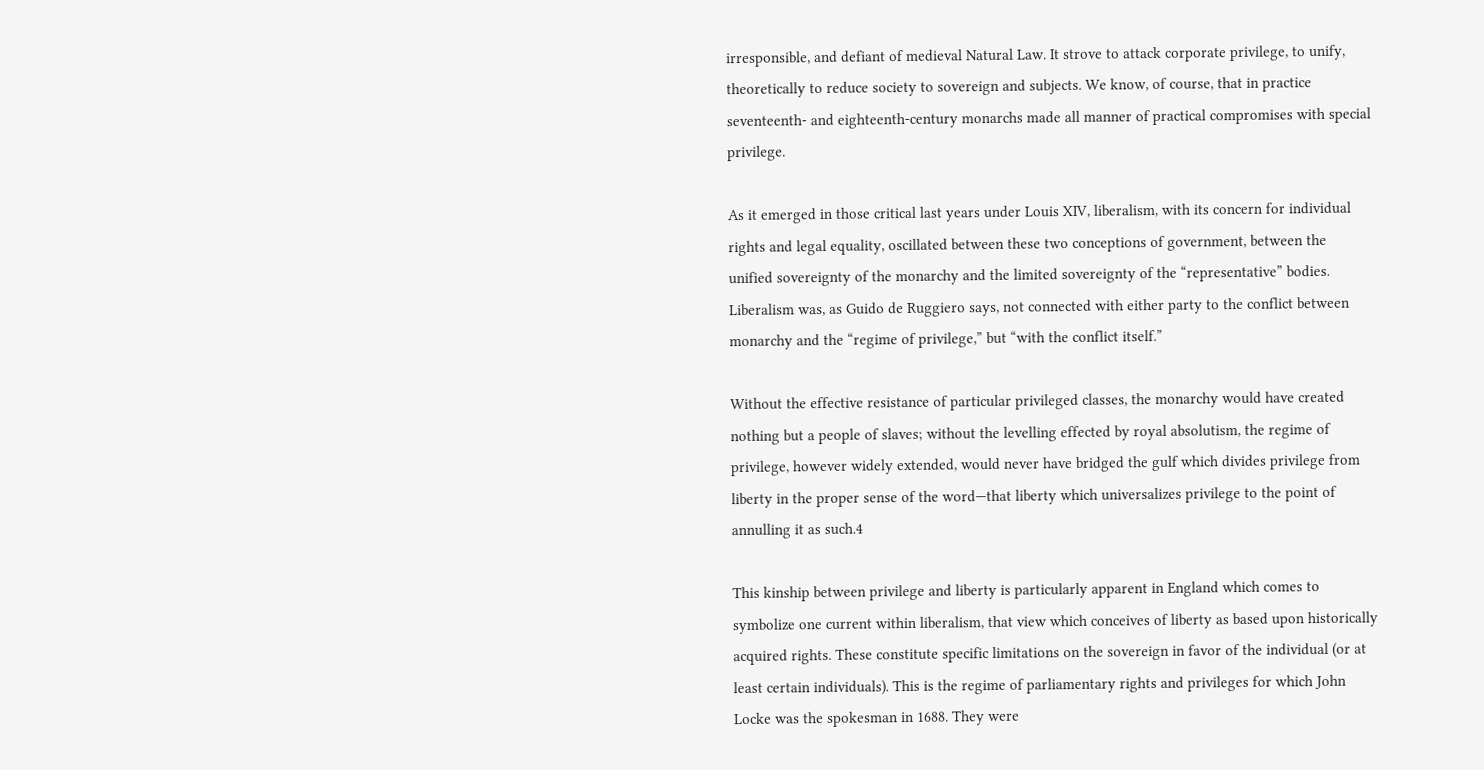irresponsible, and defiant of medieval Natural Law. It strove to attack corporate privilege, to unify, theoretically to reduce society to sovereign and subjects. We know, of course, that in practice seventeenth- and eighteenth-century monarchs made all manner of practical compromises with special privilege.

As it emerged in those critical last years under Louis XIV, liberalism, with its concern for individual rights and legal equality, oscillated between these two conceptions of government, between the unified sovereignty of the monarchy and the limited sovereignty of the “representative” bodies. Liberalism was, as Guido de Ruggiero says, not connected with either party to the conflict between monarchy and the “regime of privilege,” but “with the conflict itself.”

Without the effective resistance of particular privileged classes, the monarchy would have created nothing but a people of slaves; without the levelling effected by royal absolutism, the regime of privilege, however widely extended, would never have bridged the gulf which divides privilege from liberty in the proper sense of the word—that liberty which universalizes privilege to the point of annulling it as such.4

This kinship between privilege and liberty is particularly apparent in England which comes to symbolize one current within liberalism, that view which conceives of liberty as based upon historically acquired rights. These constitute specific limitations on the sovereign in favor of the individual (or at least certain individuals). This is the regime of parliamentary rights and privileges for which John Locke was the spokesman in 1688. They were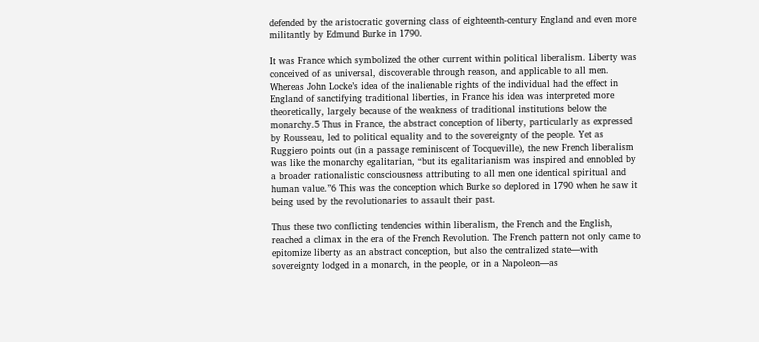defended by the aristocratic governing class of eighteenth-century England and even more militantly by Edmund Burke in 1790.

It was France which symbolized the other current within political liberalism. Liberty was conceived of as universal, discoverable through reason, and applicable to all men. Whereas John Locke’s idea of the inalienable rights of the individual had the effect in England of sanctifying traditional liberties, in France his idea was interpreted more theoretically, largely because of the weakness of traditional institutions below the monarchy.5 Thus in France, the abstract conception of liberty, particularly as expressed by Rousseau, led to political equality and to the sovereignty of the people. Yet as Ruggiero points out (in a passage reminiscent of Tocqueville), the new French liberalism was like the monarchy egalitarian, “but its egalitarianism was inspired and ennobled by a broader rationalistic consciousness attributing to all men one identical spiritual and human value.”6 This was the conception which Burke so deplored in 1790 when he saw it being used by the revolutionaries to assault their past.

Thus these two conflicting tendencies within liberalism, the French and the English, reached a climax in the era of the French Revolution. The French pattern not only came to epitomize liberty as an abstract conception, but also the centralized state—with sovereignty lodged in a monarch, in the people, or in a Napoleon—as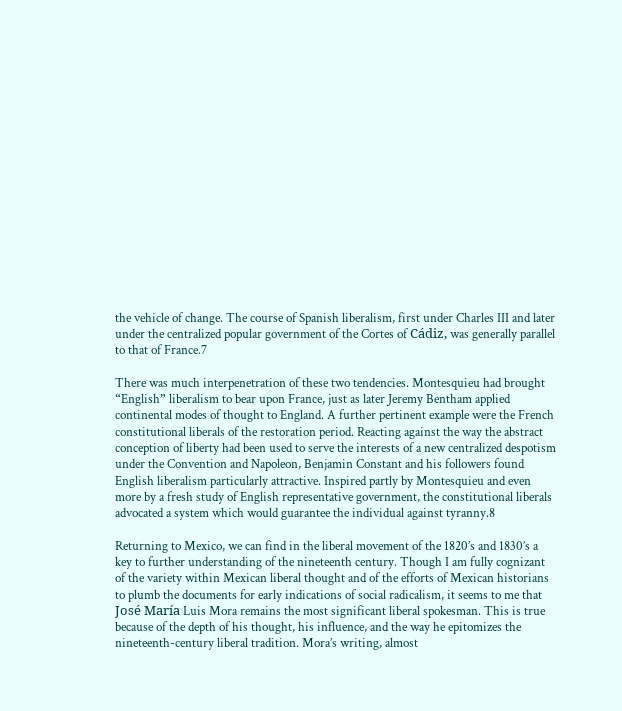the vehicle of change. The course of Spanish liberalism, first under Charles III and later under the centralized popular government of the Cortes of Cádiz, was generally parallel to that of France.7

There was much interpenetration of these two tendencies. Montesquieu had brought “English” liberalism to bear upon France, just as later Jeremy Bentham applied continental modes of thought to England. A further pertinent example were the French constitutional liberals of the restoration period. Reacting against the way the abstract conception of liberty had been used to serve the interests of a new centralized despotism under the Convention and Napoleon, Benjamin Constant and his followers found English liberalism particularly attractive. Inspired partly by Montesquieu and even more by a fresh study of English representative government, the constitutional liberals advocated a system which would guarantee the individual against tyranny.8

Returning to Mexico, we can find in the liberal movement of the 1820’s and 1830’s a key to further understanding of the nineteenth century. Though I am fully cognizant of the variety within Mexican liberal thought and of the efforts of Mexican historians to plumb the documents for early indications of social radicalism, it seems to me that José María Luis Mora remains the most significant liberal spokesman. This is true because of the depth of his thought, his influence, and the way he epitomizes the nineteenth-century liberal tradition. Mora’s writing, almost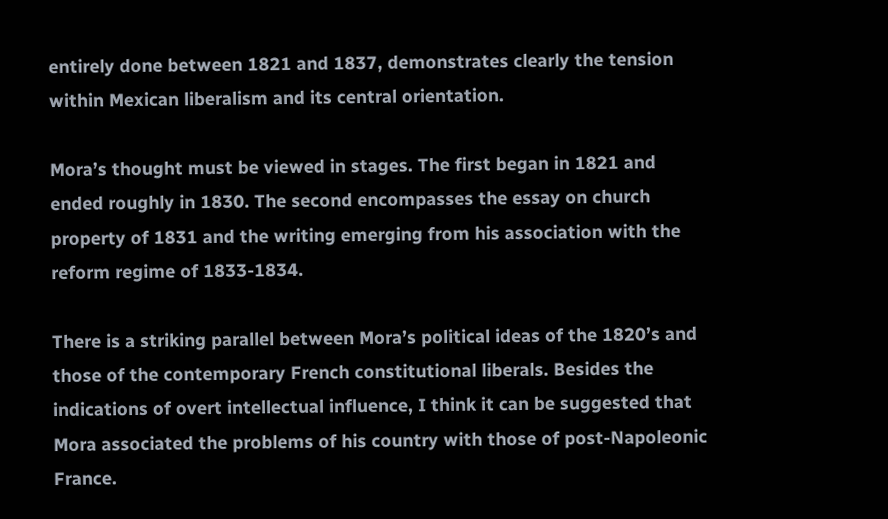entirely done between 1821 and 1837, demonstrates clearly the tension within Mexican liberalism and its central orientation.

Mora’s thought must be viewed in stages. The first began in 1821 and ended roughly in 1830. The second encompasses the essay on church property of 1831 and the writing emerging from his association with the reform regime of 1833-1834.

There is a striking parallel between Mora’s political ideas of the 1820’s and those of the contemporary French constitutional liberals. Besides the indications of overt intellectual influence, I think it can be suggested that Mora associated the problems of his country with those of post-Napoleonic France.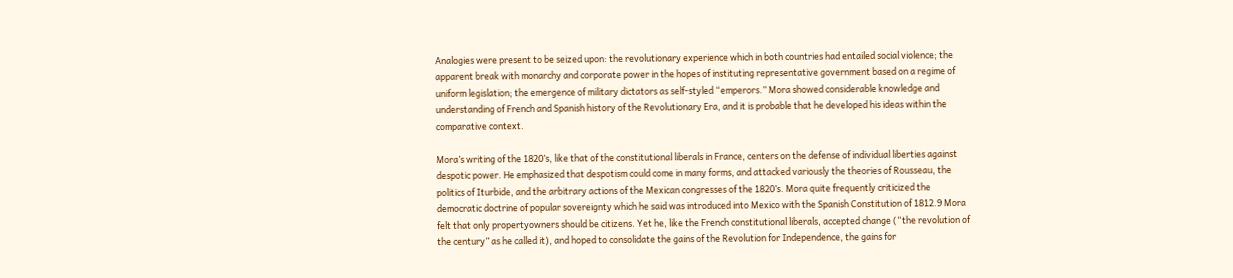Analogies were present to be seized upon: the revolutionary experience which in both countries had entailed social violence; the apparent break with monarchy and corporate power in the hopes of instituting representative government based on a regime of uniform legislation; the emergence of military dictators as self-styled “emperors.” Mora showed considerable knowledge and understanding of French and Spanish history of the Revolutionary Era, and it is probable that he developed his ideas within the comparative context.

Mora’s writing of the 1820’s, like that of the constitutional liberals in France, centers on the defense of individual liberties against despotic power. He emphasized that despotism could come in many forms, and attacked variously the theories of Rousseau, the politics of Iturbide, and the arbitrary actions of the Mexican congresses of the 1820’s. Mora quite frequently criticized the democratic doctrine of popular sovereignty which he said was introduced into Mexico with the Spanish Constitution of 1812.9 Mora felt that only propertyowners should be citizens. Yet he, like the French constitutional liberals, accepted change (“the revolution of the century” as he called it), and hoped to consolidate the gains of the Revolution for Independence, the gains for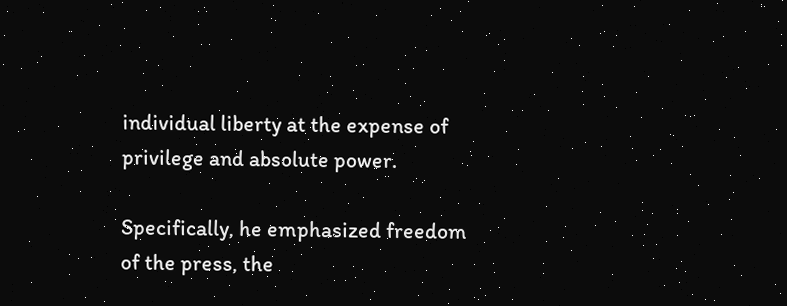individual liberty at the expense of privilege and absolute power.

Specifically, he emphasized freedom of the press, the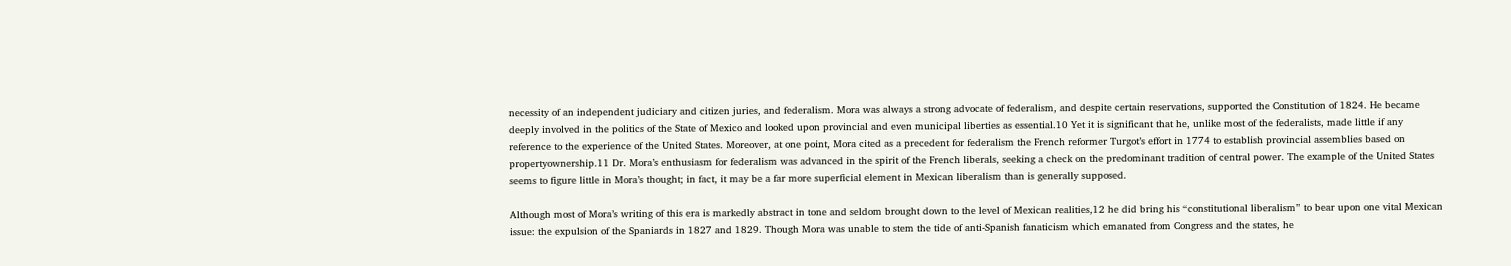necessity of an independent judiciary and citizen juries, and federalism. Mora was always a strong advocate of federalism, and despite certain reservations, supported the Constitution of 1824. He became deeply involved in the politics of the State of Mexico and looked upon provincial and even municipal liberties as essential.10 Yet it is significant that he, unlike most of the federalists, made little if any reference to the experience of the United States. Moreover, at one point, Mora cited as a precedent for federalism the French reformer Turgot’s effort in 1774 to establish provincial assemblies based on propertyownership.11 Dr. Mora’s enthusiasm for federalism was advanced in the spirit of the French liberals, seeking a check on the predominant tradition of central power. The example of the United States seems to figure little in Mora’s thought; in fact, it may be a far more superficial element in Mexican liberalism than is generally supposed.

Although most of Mora’s writing of this era is markedly abstract in tone and seldom brought down to the level of Mexican realities,12 he did bring his “constitutional liberalism” to bear upon one vital Mexican issue: the expulsion of the Spaniards in 1827 and 1829. Though Mora was unable to stem the tide of anti-Spanish fanaticism which emanated from Congress and the states, he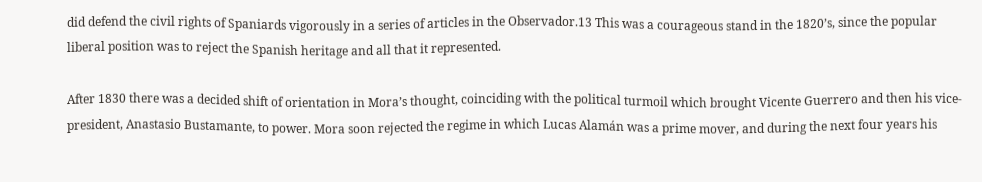did defend the civil rights of Spaniards vigorously in a series of articles in the Observador.13 This was a courageous stand in the 1820’s, since the popular liberal position was to reject the Spanish heritage and all that it represented.

After 1830 there was a decided shift of orientation in Mora’s thought, coinciding with the political turmoil which brought Vicente Guerrero and then his vice-president, Anastasio Bustamante, to power. Mora soon rejected the regime in which Lucas Alamán was a prime mover, and during the next four years his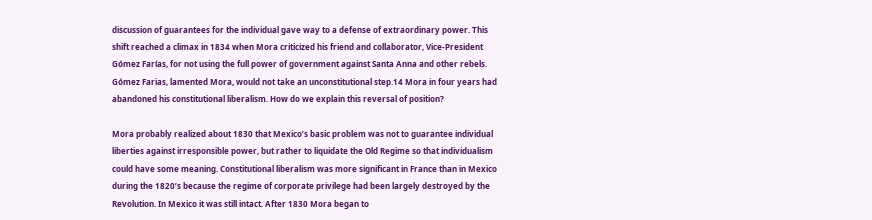discussion of guarantees for the individual gave way to a defense of extraordinary power. This shift reached a climax in 1834 when Mora criticized his friend and collaborator, Vice-President Gómez Farías, for not using the full power of government against Santa Anna and other rebels. Gómez Farias, lamented Mora, would not take an unconstitutional step.14 Mora in four years had abandoned his constitutional liberalism. How do we explain this reversal of position?

Mora probably realized about 1830 that Mexico’s basic problem was not to guarantee individual liberties against irresponsible power, but rather to liquidate the Old Regime so that individualism could have some meaning. Constitutional liberalism was more significant in France than in Mexico during the 1820’s because the regime of corporate privilege had been largely destroyed by the Revolution. In Mexico it was still intact. After 1830 Mora began to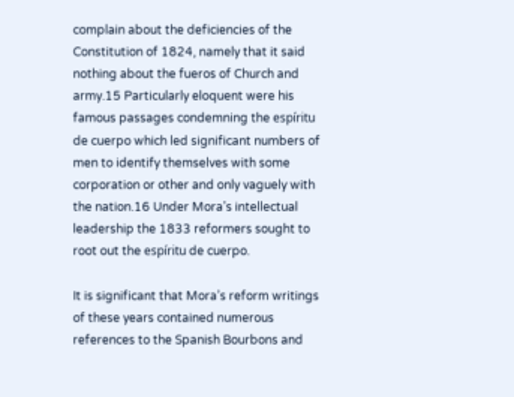complain about the deficiencies of the Constitution of 1824, namely that it said nothing about the fueros of Church and army.15 Particularly eloquent were his famous passages condemning the espíritu de cuerpo which led significant numbers of men to identify themselves with some corporation or other and only vaguely with the nation.16 Under Mora’s intellectual leadership the 1833 reformers sought to root out the espíritu de cuerpo.

It is significant that Mora’s reform writings of these years contained numerous references to the Spanish Bourbons and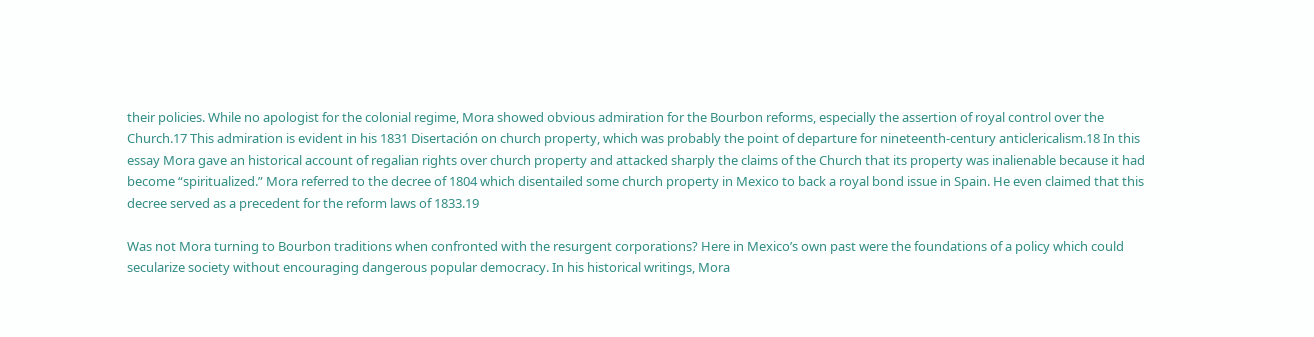their policies. While no apologist for the colonial regime, Mora showed obvious admiration for the Bourbon reforms, especially the assertion of royal control over the Church.17 This admiration is evident in his 1831 Disertación on church property, which was probably the point of departure for nineteenth-century anticlericalism.18 In this essay Mora gave an historical account of regalian rights over church property and attacked sharply the claims of the Church that its property was inalienable because it had become “spiritualized.” Mora referred to the decree of 1804 which disentailed some church property in Mexico to back a royal bond issue in Spain. He even claimed that this decree served as a precedent for the reform laws of 1833.19

Was not Mora turning to Bourbon traditions when confronted with the resurgent corporations? Here in Mexico’s own past were the foundations of a policy which could secularize society without encouraging dangerous popular democracy. In his historical writings, Mora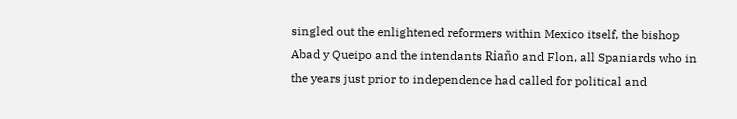singled out the enlightened reformers within Mexico itself, the bishop Abad y Queipo and the intendants Riaño and Flon, all Spaniards who in the years just prior to independence had called for political and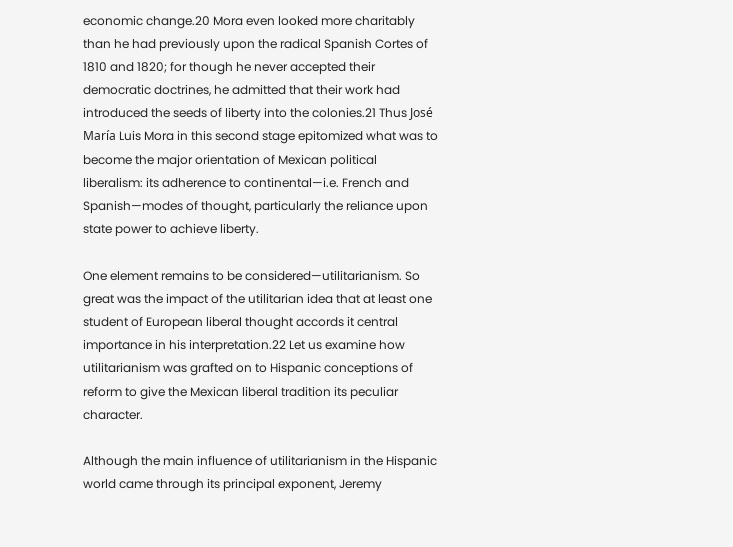economic change.20 Mora even looked more charitably than he had previously upon the radical Spanish Cortes of 1810 and 1820; for though he never accepted their democratic doctrines, he admitted that their work had introduced the seeds of liberty into the colonies.21 Thus José María Luis Mora in this second stage epitomized what was to become the major orientation of Mexican political liberalism: its adherence to continental—i.e. French and Spanish—modes of thought, particularly the reliance upon state power to achieve liberty.

One element remains to be considered—utilitarianism. So great was the impact of the utilitarian idea that at least one student of European liberal thought accords it central importance in his interpretation.22 Let us examine how utilitarianism was grafted on to Hispanic conceptions of reform to give the Mexican liberal tradition its peculiar character.

Although the main influence of utilitarianism in the Hispanic world came through its principal exponent, Jeremy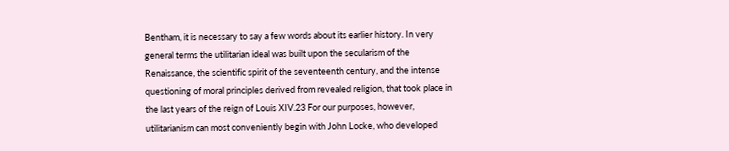Bentham, it is necessary to say a few words about its earlier history. In very general terms the utilitarian ideal was built upon the secularism of the Renaissance, the scientific spirit of the seventeenth century, and the intense questioning of moral principles derived from revealed religion, that took place in the last years of the reign of Louis XIV.23 For our purposes, however, utilitarianism can most conveniently begin with John Locke, who developed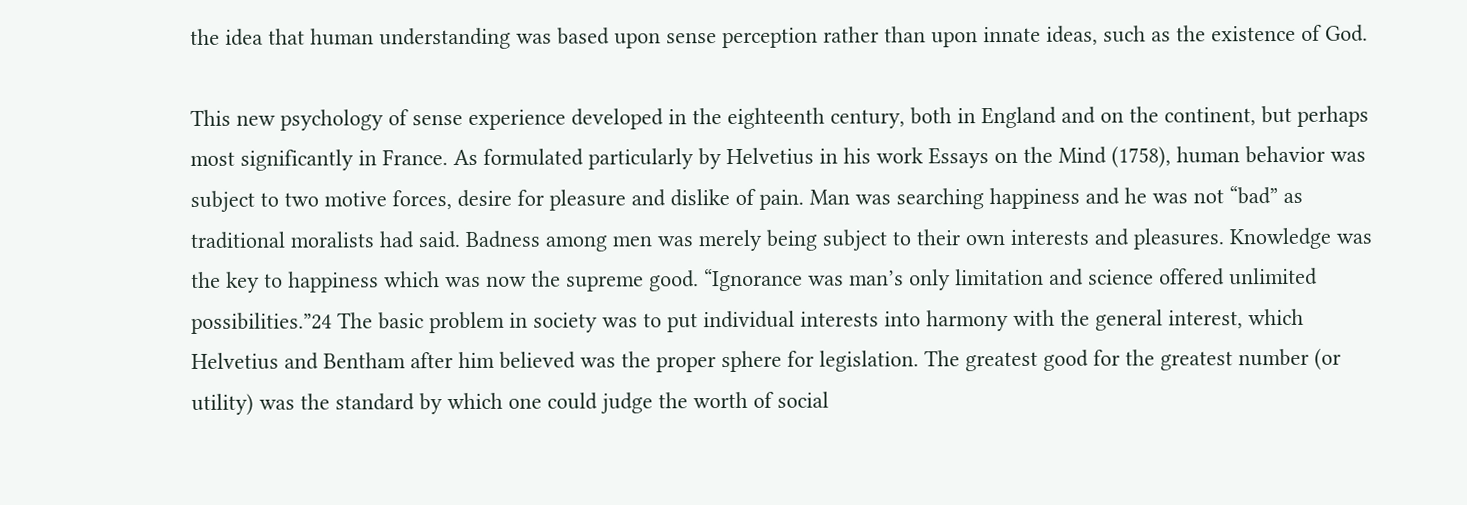the idea that human understanding was based upon sense perception rather than upon innate ideas, such as the existence of God.

This new psychology of sense experience developed in the eighteenth century, both in England and on the continent, but perhaps most significantly in France. As formulated particularly by Helvetius in his work Essays on the Mind (1758), human behavior was subject to two motive forces, desire for pleasure and dislike of pain. Man was searching happiness and he was not “bad” as traditional moralists had said. Badness among men was merely being subject to their own interests and pleasures. Knowledge was the key to happiness which was now the supreme good. “Ignorance was man’s only limitation and science offered unlimited possibilities.”24 The basic problem in society was to put individual interests into harmony with the general interest, which Helvetius and Bentham after him believed was the proper sphere for legislation. The greatest good for the greatest number (or utility) was the standard by which one could judge the worth of social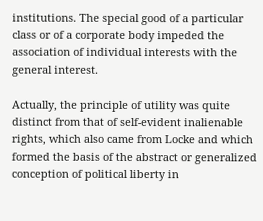institutions. The special good of a particular class or of a corporate body impeded the association of individual interests with the general interest.

Actually, the principle of utility was quite distinct from that of self-evident inalienable rights, which also came from Locke and which formed the basis of the abstract or generalized conception of political liberty in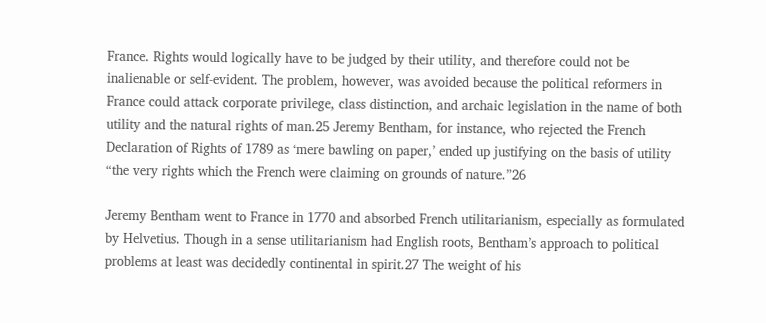France. Rights would logically have to be judged by their utility, and therefore could not be inalienable or self-evident. The problem, however, was avoided because the political reformers in France could attack corporate privilege, class distinction, and archaic legislation in the name of both utility and the natural rights of man.25 Jeremy Bentham, for instance, who rejected the French Declaration of Rights of 1789 as ‘mere bawling on paper,’ ended up justifying on the basis of utility “the very rights which the French were claiming on grounds of nature.”26

Jeremy Bentham went to France in 1770 and absorbed French utilitarianism, especially as formulated by Helvetius. Though in a sense utilitarianism had English roots, Bentham’s approach to political problems at least was decidedly continental in spirit.27 The weight of his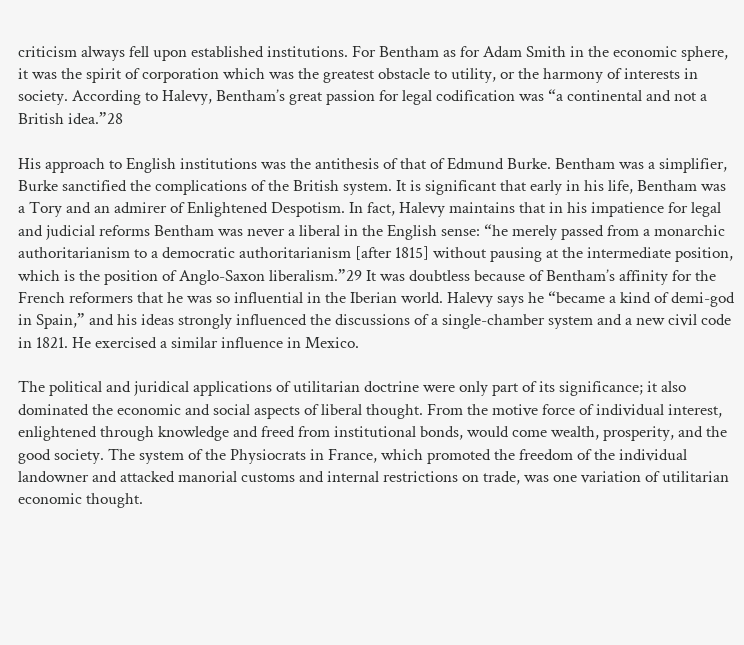criticism always fell upon established institutions. For Bentham as for Adam Smith in the economic sphere, it was the spirit of corporation which was the greatest obstacle to utility, or the harmony of interests in society. According to Halevy, Bentham’s great passion for legal codification was “a continental and not a British idea.”28

His approach to English institutions was the antithesis of that of Edmund Burke. Bentham was a simplifier, Burke sanctified the complications of the British system. It is significant that early in his life, Bentham was a Tory and an admirer of Enlightened Despotism. In fact, Halevy maintains that in his impatience for legal and judicial reforms Bentham was never a liberal in the English sense: “he merely passed from a monarchic authoritarianism to a democratic authoritarianism [after 1815] without pausing at the intermediate position, which is the position of Anglo-Saxon liberalism.”29 It was doubtless because of Bentham’s affinity for the French reformers that he was so influential in the Iberian world. Halevy says he “became a kind of demi-god in Spain,” and his ideas strongly influenced the discussions of a single-chamber system and a new civil code in 1821. He exercised a similar influence in Mexico.

The political and juridical applications of utilitarian doctrine were only part of its significance; it also dominated the economic and social aspects of liberal thought. From the motive force of individual interest, enlightened through knowledge and freed from institutional bonds, would come wealth, prosperity, and the good society. The system of the Physiocrats in France, which promoted the freedom of the individual landowner and attacked manorial customs and internal restrictions on trade, was one variation of utilitarian economic thought.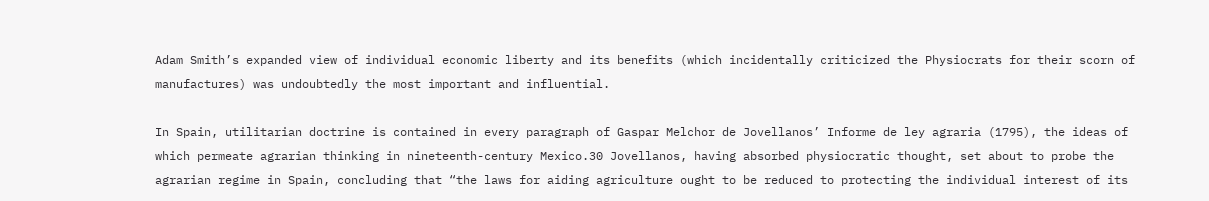Adam Smith’s expanded view of individual economic liberty and its benefits (which incidentally criticized the Physiocrats for their scorn of manufactures) was undoubtedly the most important and influential.

In Spain, utilitarian doctrine is contained in every paragraph of Gaspar Melchor de Jovellanos’ Informe de ley agraria (1795), the ideas of which permeate agrarian thinking in nineteenth-century Mexico.30 Jovellanos, having absorbed physiocratic thought, set about to probe the agrarian regime in Spain, concluding that “the laws for aiding agriculture ought to be reduced to protecting the individual interest of its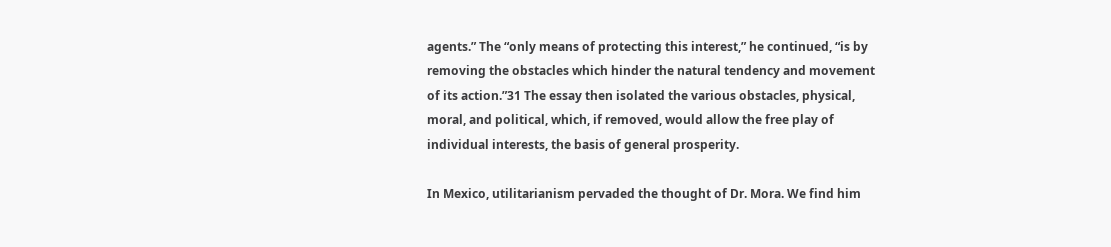agents.” The “only means of protecting this interest,” he continued, “is by removing the obstacles which hinder the natural tendency and movement of its action.”31 The essay then isolated the various obstacles, physical, moral, and political, which, if removed, would allow the free play of individual interests, the basis of general prosperity.

In Mexico, utilitarianism pervaded the thought of Dr. Mora. We find him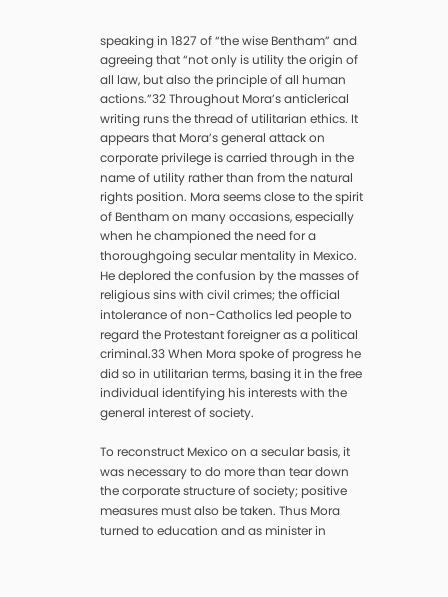speaking in 1827 of “the wise Bentham” and agreeing that “not only is utility the origin of all law, but also the principle of all human actions.”32 Throughout Mora’s anticlerical writing runs the thread of utilitarian ethics. It appears that Mora’s general attack on corporate privilege is carried through in the name of utility rather than from the natural rights position. Mora seems close to the spirit of Bentham on many occasions, especially when he championed the need for a thoroughgoing secular mentality in Mexico. He deplored the confusion by the masses of religious sins with civil crimes; the official intolerance of non-Catholics led people to regard the Protestant foreigner as a political criminal.33 When Mora spoke of progress he did so in utilitarian terms, basing it in the free individual identifying his interests with the general interest of society.

To reconstruct Mexico on a secular basis, it was necessary to do more than tear down the corporate structure of society; positive measures must also be taken. Thus Mora turned to education and as minister in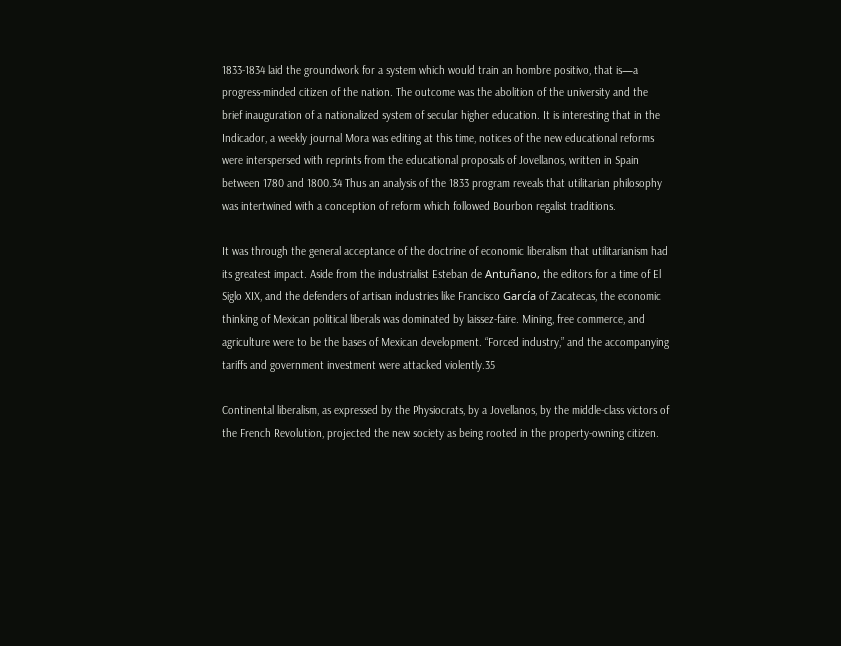1833-1834 laid the groundwork for a system which would train an hombre positivo, that is—a progress-minded citizen of the nation. The outcome was the abolition of the university and the brief inauguration of a nationalized system of secular higher education. It is interesting that in the Indicador, a weekly journal Mora was editing at this time, notices of the new educational reforms were interspersed with reprints from the educational proposals of Jovellanos, written in Spain between 1780 and 1800.34 Thus an analysis of the 1833 program reveals that utilitarian philosophy was intertwined with a conception of reform which followed Bourbon regalist traditions.

It was through the general acceptance of the doctrine of economic liberalism that utilitarianism had its greatest impact. Aside from the industrialist Esteban de Antuñano, the editors for a time of El Siglo XIX, and the defenders of artisan industries like Francisco García of Zacatecas, the economic thinking of Mexican political liberals was dominated by laissez-faire. Mining, free commerce, and agriculture were to be the bases of Mexican development. “Forced industry,” and the accompanying tariffs and government investment were attacked violently.35

Continental liberalism, as expressed by the Physiocrats, by a Jovellanos, by the middle-class victors of the French Revolution, projected the new society as being rooted in the property-owning citizen.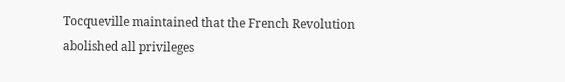Tocqueville maintained that the French Revolution abolished all privileges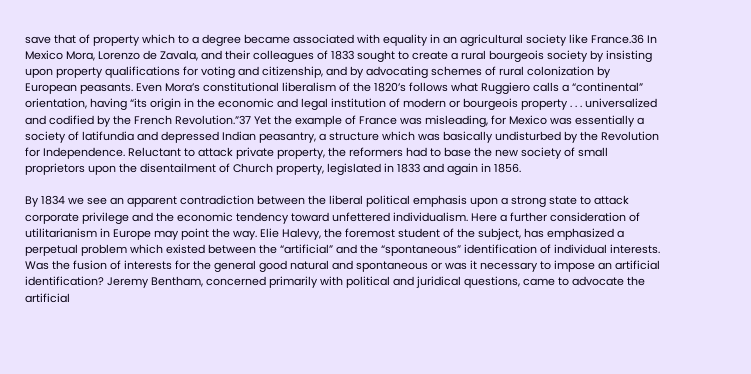save that of property which to a degree became associated with equality in an agricultural society like France.36 In Mexico Mora, Lorenzo de Zavala, and their colleagues of 1833 sought to create a rural bourgeois society by insisting upon property qualifications for voting and citizenship, and by advocating schemes of rural colonization by European peasants. Even Mora’s constitutional liberalism of the 1820’s follows what Ruggiero calls a “continental” orientation, having “its origin in the economic and legal institution of modern or bourgeois property . . . universalized and codified by the French Revolution.”37 Yet the example of France was misleading, for Mexico was essentially a society of latifundia and depressed Indian peasantry, a structure which was basically undisturbed by the Revolution for Independence. Reluctant to attack private property, the reformers had to base the new society of small proprietors upon the disentailment of Church property, legislated in 1833 and again in 1856.

By 1834 we see an apparent contradiction between the liberal political emphasis upon a strong state to attack corporate privilege and the economic tendency toward unfettered individualism. Here a further consideration of utilitarianism in Europe may point the way. Elie Halevy, the foremost student of the subject, has emphasized a perpetual problem which existed between the “artificial” and the “spontaneous” identification of individual interests. Was the fusion of interests for the general good natural and spontaneous or was it necessary to impose an artificial identification? Jeremy Bentham, concerned primarily with political and juridical questions, came to advocate the artificial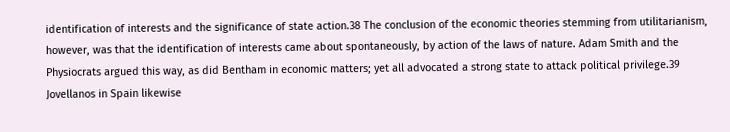identification of interests and the significance of state action.38 The conclusion of the economic theories stemming from utilitarianism, however, was that the identification of interests came about spontaneously, by action of the laws of nature. Adam Smith and the Physiocrats argued this way, as did Bentham in economic matters; yet all advocated a strong state to attack political privilege.39 Jovellanos in Spain likewise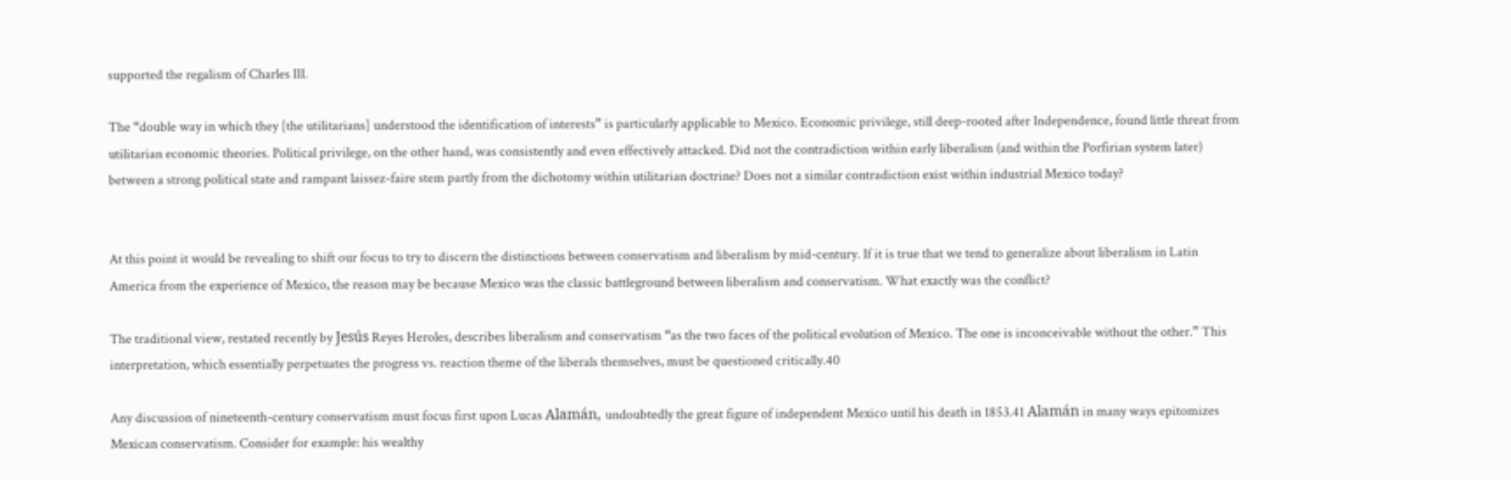supported the regalism of Charles III.

The “double way in which they [the utilitarians] understood the identification of interests” is particularly applicable to Mexico. Economic privilege, still deep-rooted after Independence, found little threat from utilitarian economic theories. Political privilege, on the other hand, was consistently and even effectively attacked. Did not the contradiction within early liberalism (and within the Porfirian system later) between a strong political state and rampant laissez-faire stem partly from the dichotomy within utilitarian doctrine? Does not a similar contradiction exist within industrial Mexico today?


At this point it would be revealing to shift our focus to try to discern the distinctions between conservatism and liberalism by mid-century. If it is true that we tend to generalize about liberalism in Latin America from the experience of Mexico, the reason may be because Mexico was the classic battleground between liberalism and conservatism. What exactly was the conflict?

The traditional view, restated recently by Jesús Reyes Heroles, describes liberalism and conservatism “as the two faces of the political evolution of Mexico. The one is inconceivable without the other.” This interpretation, which essentially perpetuates the progress vs. reaction theme of the liberals themselves, must be questioned critically.40

Any discussion of nineteenth-century conservatism must focus first upon Lucas Alamán, undoubtedly the great figure of independent Mexico until his death in 1853.41 Alamán in many ways epitomizes Mexican conservatism. Consider for example: his wealthy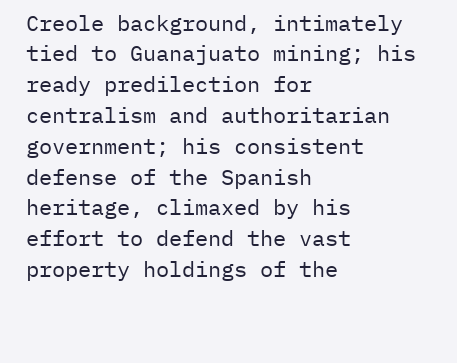Creole background, intimately tied to Guanajuato mining; his ready predilection for centralism and authoritarian government; his consistent defense of the Spanish heritage, climaxed by his effort to defend the vast property holdings of the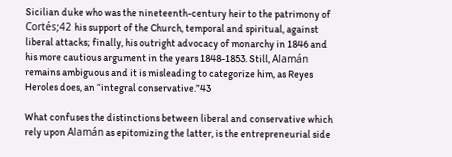Sicilian duke who was the nineteenth-century heir to the patrimony of Cortés;42 his support of the Church, temporal and spiritual, against liberal attacks; finally, his outright advocacy of monarchy in 1846 and his more cautious argument in the years 1848-1853. Still, Alamán remains ambiguous and it is misleading to categorize him, as Reyes Heroles does, an “integral conservative.”43

What confuses the distinctions between liberal and conservative which rely upon Alamán as epitomizing the latter, is the entrepreneurial side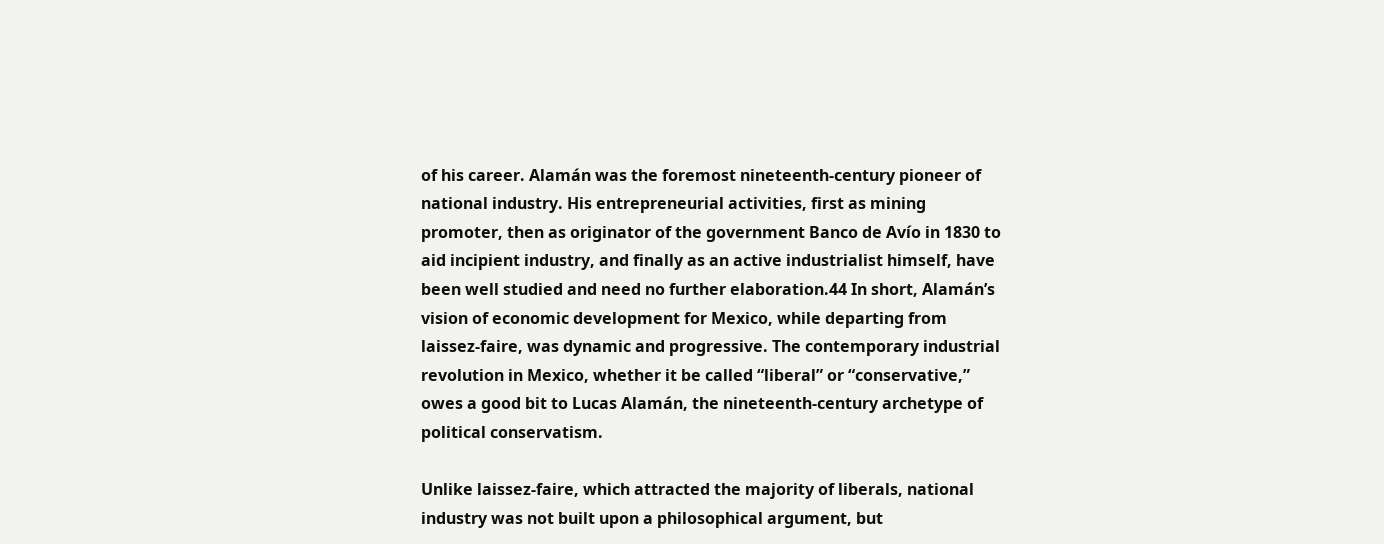of his career. Alamán was the foremost nineteenth-century pioneer of national industry. His entrepreneurial activities, first as mining promoter, then as originator of the government Banco de Avío in 1830 to aid incipient industry, and finally as an active industrialist himself, have been well studied and need no further elaboration.44 In short, Alamán’s vision of economic development for Mexico, while departing from laissez-faire, was dynamic and progressive. The contemporary industrial revolution in Mexico, whether it be called “liberal” or “conservative,” owes a good bit to Lucas Alamán, the nineteenth-century archetype of political conservatism.

Unlike laissez-faire, which attracted the majority of liberals, national industry was not built upon a philosophical argument, but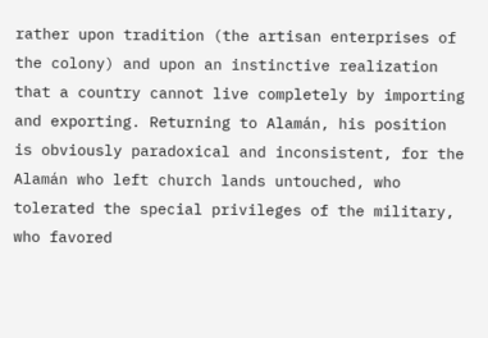rather upon tradition (the artisan enterprises of the colony) and upon an instinctive realization that a country cannot live completely by importing and exporting. Returning to Alamán, his position is obviously paradoxical and inconsistent, for the Alamán who left church lands untouched, who tolerated the special privileges of the military, who favored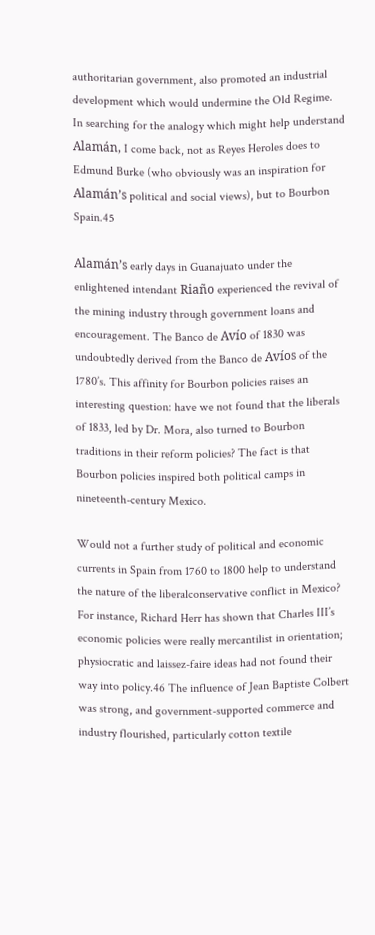authoritarian government, also promoted an industrial development which would undermine the Old Regime. In searching for the analogy which might help understand Alamán, I come back, not as Reyes Heroles does to Edmund Burke (who obviously was an inspiration for Alamán’s political and social views), but to Bourbon Spain.45

Alamán’s early days in Guanajuato under the enlightened intendant Riaño experienced the revival of the mining industry through government loans and encouragement. The Banco de Avío of 1830 was undoubtedly derived from the Banco de Avíos of the 1780’s. This affinity for Bourbon policies raises an interesting question: have we not found that the liberals of 1833, led by Dr. Mora, also turned to Bourbon traditions in their reform policies? The fact is that Bourbon policies inspired both political camps in nineteenth-century Mexico.

Would not a further study of political and economic currents in Spain from 1760 to 1800 help to understand the nature of the liberalconservative conflict in Mexico? For instance, Richard Herr has shown that Charles III’s economic policies were really mercantilist in orientation; physiocratic and laissez-faire ideas had not found their way into policy.46 The influence of Jean Baptiste Colbert was strong, and government-supported commerce and industry flourished, particularly cotton textile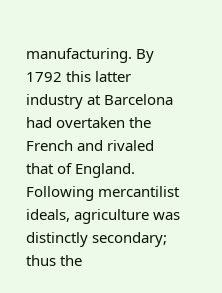manufacturing. By 1792 this latter industry at Barcelona had overtaken the French and rivaled that of England. Following mercantilist ideals, agriculture was distinctly secondary; thus the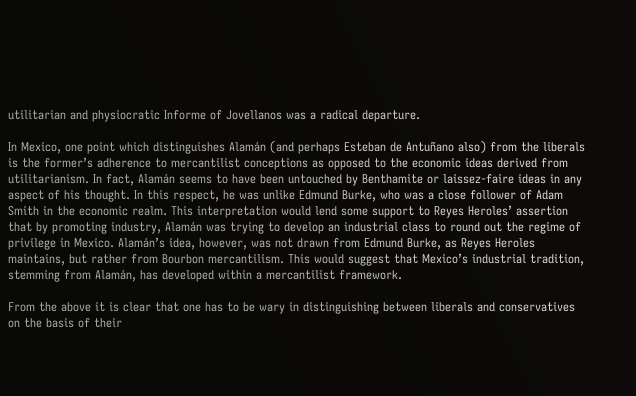utilitarian and physiocratic Informe of Jovellanos was a radical departure.

In Mexico, one point which distinguishes Alamán (and perhaps Esteban de Antuñano also) from the liberals is the former’s adherence to mercantilist conceptions as opposed to the economic ideas derived from utilitarianism. In fact, Alamán seems to have been untouched by Benthamite or laissez-faire ideas in any aspect of his thought. In this respect, he was unlike Edmund Burke, who was a close follower of Adam Smith in the economic realm. This interpretation would lend some support to Reyes Heroles’ assertion that by promoting industry, Alamán was trying to develop an industrial class to round out the regime of privilege in Mexico. Alamán’s idea, however, was not drawn from Edmund Burke, as Reyes Heroles maintains, but rather from Bourbon mercantilism. This would suggest that Mexico’s industrial tradition, stemming from Alamán, has developed within a mercantilist framework.

From the above it is clear that one has to be wary in distinguishing between liberals and conservatives on the basis of their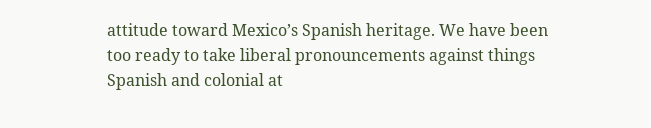attitude toward Mexico’s Spanish heritage. We have been too ready to take liberal pronouncements against things Spanish and colonial at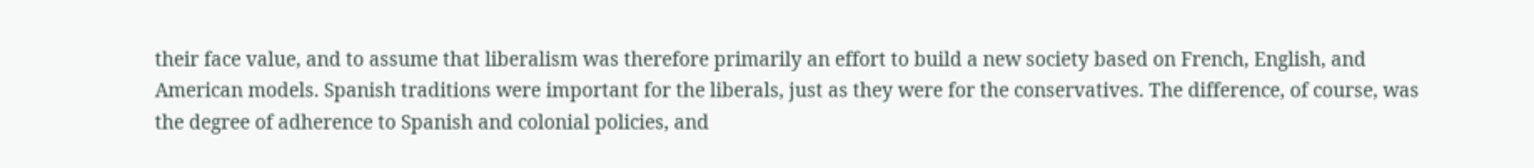their face value, and to assume that liberalism was therefore primarily an effort to build a new society based on French, English, and American models. Spanish traditions were important for the liberals, just as they were for the conservatives. The difference, of course, was the degree of adherence to Spanish and colonial policies, and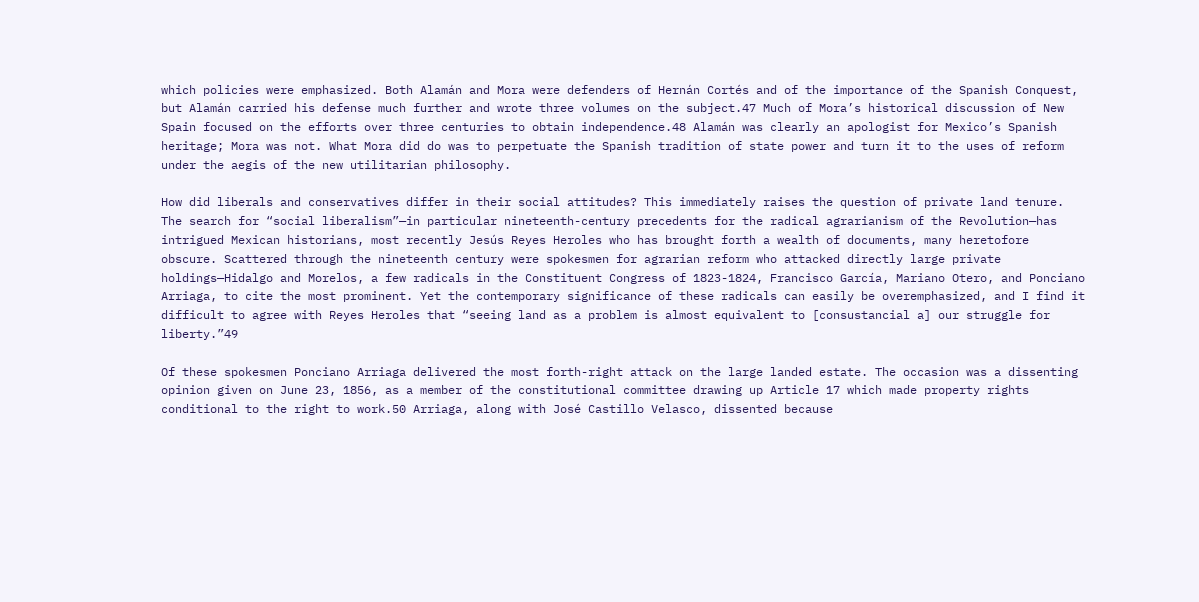which policies were emphasized. Both Alamán and Mora were defenders of Hernán Cortés and of the importance of the Spanish Conquest, but Alamán carried his defense much further and wrote three volumes on the subject.47 Much of Mora’s historical discussion of New Spain focused on the efforts over three centuries to obtain independence.48 Alamán was clearly an apologist for Mexico’s Spanish heritage; Mora was not. What Mora did do was to perpetuate the Spanish tradition of state power and turn it to the uses of reform under the aegis of the new utilitarian philosophy.

How did liberals and conservatives differ in their social attitudes? This immediately raises the question of private land tenure. The search for “social liberalism”—in particular nineteenth-century precedents for the radical agrarianism of the Revolution—has intrigued Mexican historians, most recently Jesús Reyes Heroles who has brought forth a wealth of documents, many heretofore obscure. Scattered through the nineteenth century were spokesmen for agrarian reform who attacked directly large private holdings—Hidalgo and Morelos, a few radicals in the Constituent Congress of 1823-1824, Francisco García, Mariano Otero, and Ponciano Arriaga, to cite the most prominent. Yet the contemporary significance of these radicals can easily be overemphasized, and I find it difficult to agree with Reyes Heroles that “seeing land as a problem is almost equivalent to [consustancial a] our struggle for liberty.”49

Of these spokesmen Ponciano Arriaga delivered the most forth-right attack on the large landed estate. The occasion was a dissenting opinion given on June 23, 1856, as a member of the constitutional committee drawing up Article 17 which made property rights conditional to the right to work.50 Arriaga, along with José Castillo Velasco, dissented because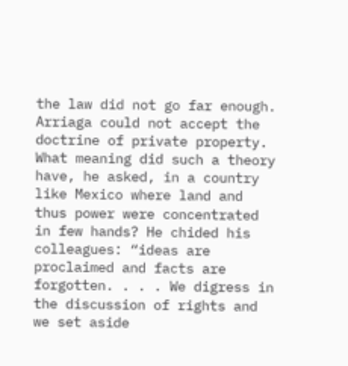the law did not go far enough. Arriaga could not accept the doctrine of private property. What meaning did such a theory have, he asked, in a country like Mexico where land and thus power were concentrated in few hands? He chided his colleagues: “ideas are proclaimed and facts are forgotten. . . . We digress in the discussion of rights and we set aside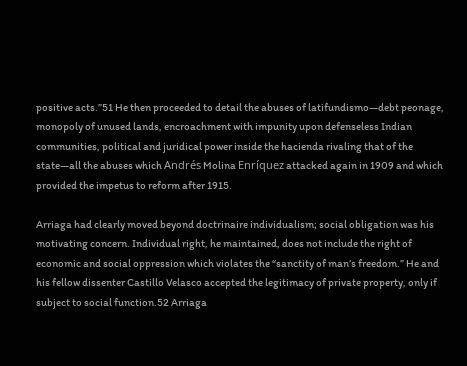positive acts.”51 He then proceeded to detail the abuses of latifundismo—debt peonage, monopoly of unused lands, encroachment with impunity upon defenseless Indian communities, political and juridical power inside the hacienda rivaling that of the state—all the abuses which Andrés Molina Enríquez attacked again in 1909 and which provided the impetus to reform after 1915.

Arriaga had clearly moved beyond doctrinaire individualism; social obligation was his motivating concern. Individual right, he maintained, does not include the right of economic and social oppression which violates the “sanctity of man’s freedom.” He and his fellow dissenter Castillo Velasco accepted the legitimacy of private property, only if subject to social function.52 Arriaga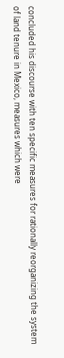concluded his discourse with ten specific measures for rationally reorganizing the system of land tenure in Mexico, measures which were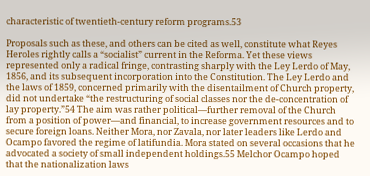characteristic of twentieth-century reform programs.53

Proposals such as these, and others can be cited as well, constitute what Reyes Heroles rightly calls a “socialist” current in the Reforma. Yet these views represented only a radical fringe, contrasting sharply with the Ley Lerdo of May, 1856, and its subsequent incorporation into the Constitution. The Ley Lerdo and the laws of 1859, concerned primarily with the disentailment of Church property, did not undertake “the restructuring of social classes nor the de-concentration of lay property.”54 The aim was rather political—further removal of the Church from a position of power—and financial, to increase government resources and to secure foreign loans. Neither Mora, nor Zavala, nor later leaders like Lerdo and Ocampo favored the regime of latifundia. Mora stated on several occasions that he advocated a society of small independent holdings.55 Melchor Ocampo hoped that the nationalization laws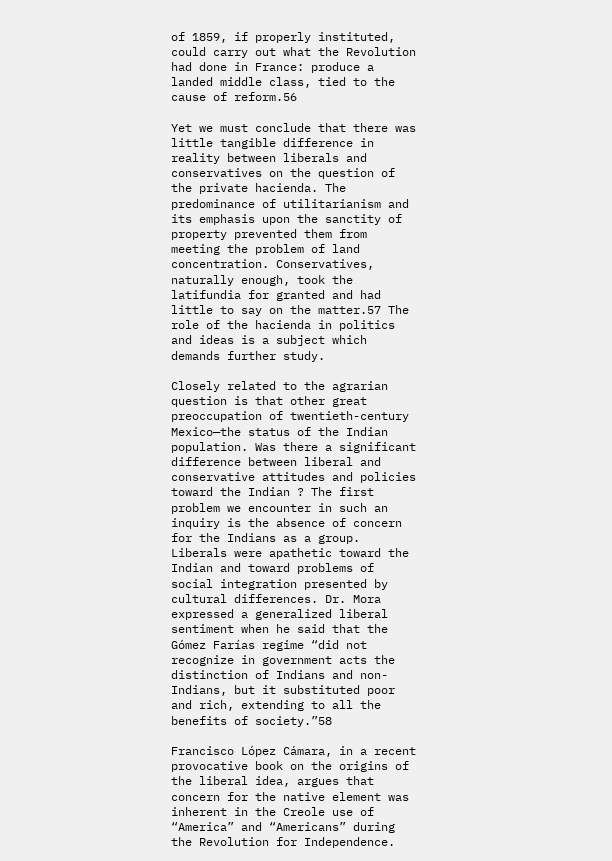of 1859, if properly instituted, could carry out what the Revolution had done in France: produce a landed middle class, tied to the cause of reform.56

Yet we must conclude that there was little tangible difference in reality between liberals and conservatives on the question of the private hacienda. The predominance of utilitarianism and its emphasis upon the sanctity of property prevented them from meeting the problem of land concentration. Conservatives, naturally enough, took the latifundia for granted and had little to say on the matter.57 The role of the hacienda in politics and ideas is a subject which demands further study.

Closely related to the agrarian question is that other great preoccupation of twentieth-century Mexico—the status of the Indian population. Was there a significant difference between liberal and conservative attitudes and policies toward the Indian ? The first problem we encounter in such an inquiry is the absence of concern for the Indians as a group. Liberals were apathetic toward the Indian and toward problems of social integration presented by cultural differences. Dr. Mora expressed a generalized liberal sentiment when he said that the Gómez Farías regime “did not recognize in government acts the distinction of Indians and non-Indians, but it substituted poor and rich, extending to all the benefits of society.”58

Francisco López Cámara, in a recent provocative book on the origins of the liberal idea, argues that concern for the native element was inherent in the Creole use of “America” and “Americans” during the Revolution for Independence.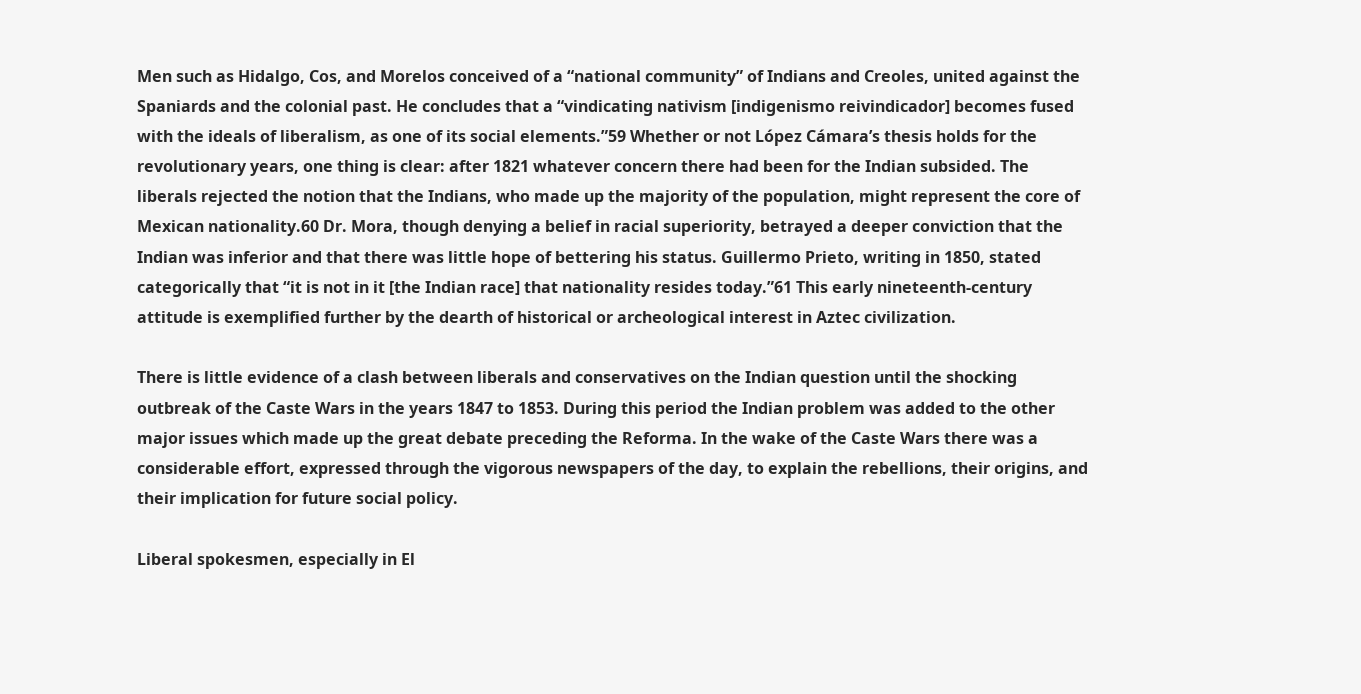Men such as Hidalgo, Cos, and Morelos conceived of a “national community” of Indians and Creoles, united against the Spaniards and the colonial past. He concludes that a “vindicating nativism [indigenismo reivindicador] becomes fused with the ideals of liberalism, as one of its social elements.”59 Whether or not López Cámara’s thesis holds for the revolutionary years, one thing is clear: after 1821 whatever concern there had been for the Indian subsided. The liberals rejected the notion that the Indians, who made up the majority of the population, might represent the core of Mexican nationality.60 Dr. Mora, though denying a belief in racial superiority, betrayed a deeper conviction that the Indian was inferior and that there was little hope of bettering his status. Guillermo Prieto, writing in 1850, stated categorically that “it is not in it [the Indian race] that nationality resides today.”61 This early nineteenth-century attitude is exemplified further by the dearth of historical or archeological interest in Aztec civilization.

There is little evidence of a clash between liberals and conservatives on the Indian question until the shocking outbreak of the Caste Wars in the years 1847 to 1853. During this period the Indian problem was added to the other major issues which made up the great debate preceding the Reforma. In the wake of the Caste Wars there was a considerable effort, expressed through the vigorous newspapers of the day, to explain the rebellions, their origins, and their implication for future social policy.

Liberal spokesmen, especially in El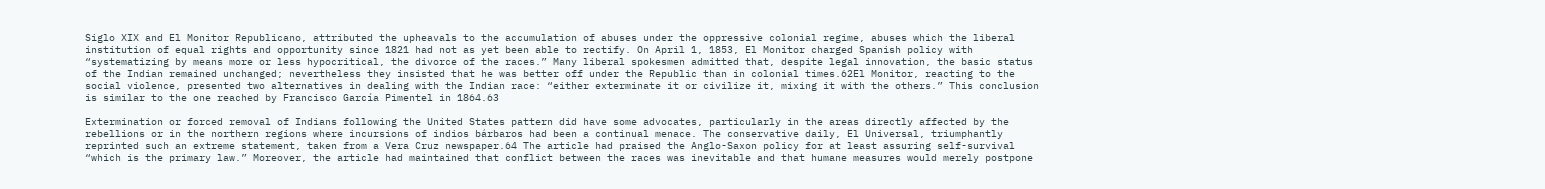Siglo XIX and El Monitor Republicano, attributed the upheavals to the accumulation of abuses under the oppressive colonial regime, abuses which the liberal institution of equal rights and opportunity since 1821 had not as yet been able to rectify. On April 1, 1853, El Monitor charged Spanish policy with “systematizing by means more or less hypocritical, the divorce of the races.” Many liberal spokesmen admitted that, despite legal innovation, the basic status of the Indian remained unchanged; nevertheless they insisted that he was better off under the Republic than in colonial times.62El Monitor, reacting to the social violence, presented two alternatives in dealing with the Indian race: “either exterminate it or civilize it, mixing it with the others.” This conclusion is similar to the one reached by Francisco García Pimentel in 1864.63

Extermination or forced removal of Indians following the United States pattern did have some advocates, particularly in the areas directly affected by the rebellions or in the northern regions where incursions of indios bárbaros had been a continual menace. The conservative daily, El Universal, triumphantly reprinted such an extreme statement, taken from a Vera Cruz newspaper.64 The article had praised the Anglo-Saxon policy for at least assuring self-survival “which is the primary law.” Moreover, the article had maintained that conflict between the races was inevitable and that humane measures would merely postpone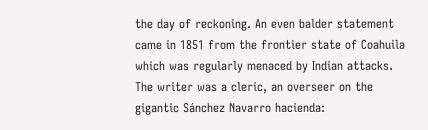the day of reckoning. An even balder statement came in 1851 from the frontier state of Coahuila which was regularly menaced by Indian attacks. The writer was a cleric, an overseer on the gigantic Sánchez Navarro hacienda: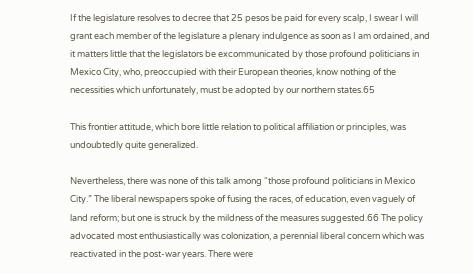If the legislature resolves to decree that 25 pesos be paid for every scalp, I swear I will grant each member of the legislature a plenary indulgence as soon as I am ordained, and it matters little that the legislators be excommunicated by those profound politicians in Mexico City, who, preoccupied with their European theories, know nothing of the necessities which unfortunately, must be adopted by our northern states.65

This frontier attitude, which bore little relation to political affiliation or principles, was undoubtedly quite generalized.

Nevertheless, there was none of this talk among “those profound politicians in Mexico City.” The liberal newspapers spoke of fusing the races, of education, even vaguely of land reform; but one is struck by the mildness of the measures suggested.66 The policy advocated most enthusiastically was colonization, a perennial liberal concern which was reactivated in the post-war years. There were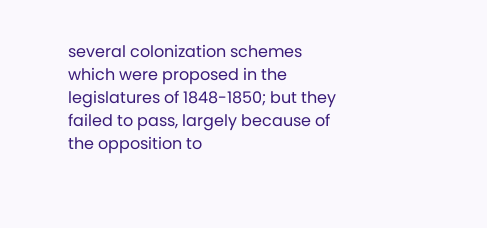several colonization schemes which were proposed in the legislatures of 1848-1850; but they failed to pass, largely because of the opposition to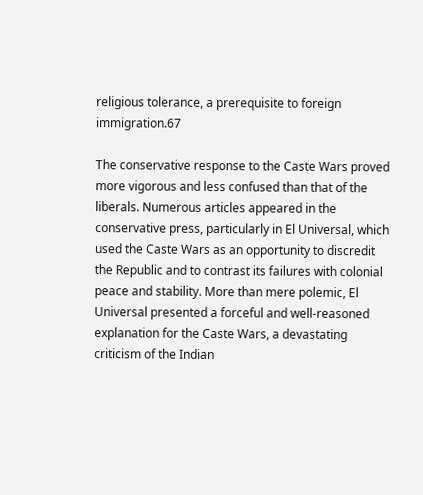religious tolerance, a prerequisite to foreign immigration.67

The conservative response to the Caste Wars proved more vigorous and less confused than that of the liberals. Numerous articles appeared in the conservative press, particularly in El Universal, which used the Caste Wars as an opportunity to discredit the Republic and to contrast its failures with colonial peace and stability. More than mere polemic, El Universal presented a forceful and well-reasoned explanation for the Caste Wars, a devastating criticism of the Indian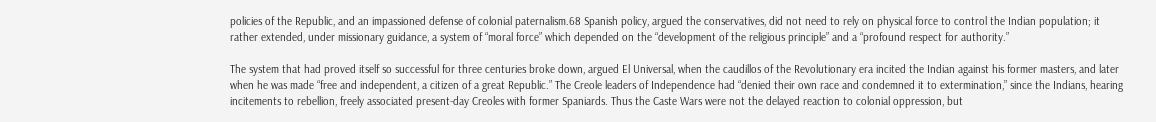policies of the Republic, and an impassioned defense of colonial paternalism.68 Spanish policy, argued the conservatives, did not need to rely on physical force to control the Indian population; it rather extended, under missionary guidance, a system of “moral force” which depended on the “development of the religious principle” and a “profound respect for authority.”

The system that had proved itself so successful for three centuries broke down, argued El Universal, when the caudillos of the Revolutionary era incited the Indian against his former masters, and later when he was made “free and independent, a citizen of a great Republic.” The Creole leaders of Independence had “denied their own race and condemned it to extermination,” since the Indians, hearing incitements to rebellion, freely associated present-day Creoles with former Spaniards. Thus the Caste Wars were not the delayed reaction to colonial oppression, but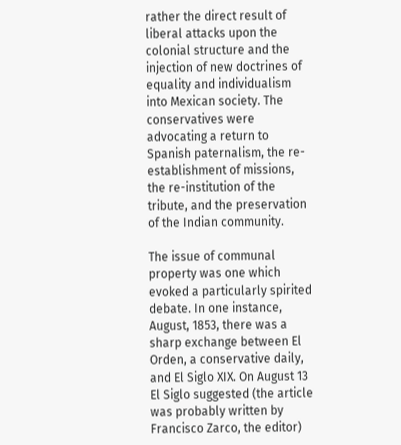rather the direct result of liberal attacks upon the colonial structure and the injection of new doctrines of equality and individualism into Mexican society. The conservatives were advocating a return to Spanish paternalism, the re-establishment of missions, the re-institution of the tribute, and the preservation of the Indian community.

The issue of communal property was one which evoked a particularly spirited debate. In one instance, August, 1853, there was a sharp exchange between El Orden, a conservative daily, and El Siglo XIX. On August 13 El Siglo suggested (the article was probably written by Francisco Zarco, the editor)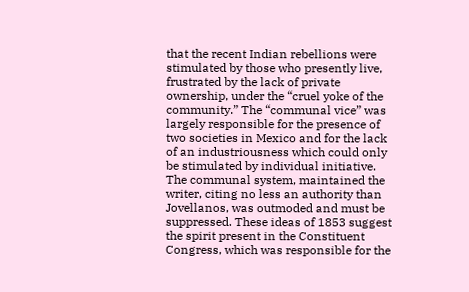that the recent Indian rebellions were stimulated by those who presently live, frustrated by the lack of private ownership, under the “cruel yoke of the community.” The “communal vice” was largely responsible for the presence of two societies in Mexico and for the lack of an industriousness which could only be stimulated by individual initiative. The communal system, maintained the writer, citing no less an authority than Jovellanos, was outmoded and must be suppressed. These ideas of 1853 suggest the spirit present in the Constituent Congress, which was responsible for the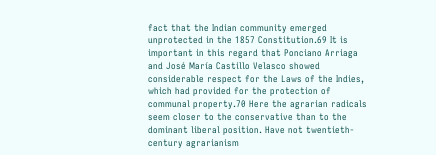fact that the Indian community emerged unprotected in the 1857 Constitution.69 It is important in this regard that Ponciano Arriaga and José María Castillo Velasco showed considerable respect for the Laws of the Indies, which had provided for the protection of communal property.70 Here the agrarian radicals seem closer to the conservative than to the dominant liberal position. Have not twentieth-century agrarianism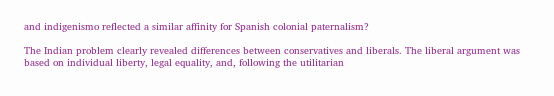and indigenismo reflected a similar affinity for Spanish colonial paternalism?

The Indian problem clearly revealed differences between conservatives and liberals. The liberal argument was based on individual liberty, legal equality, and, following the utilitarian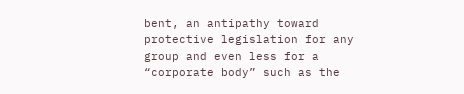bent, an antipathy toward protective legislation for any group and even less for a “corporate body” such as the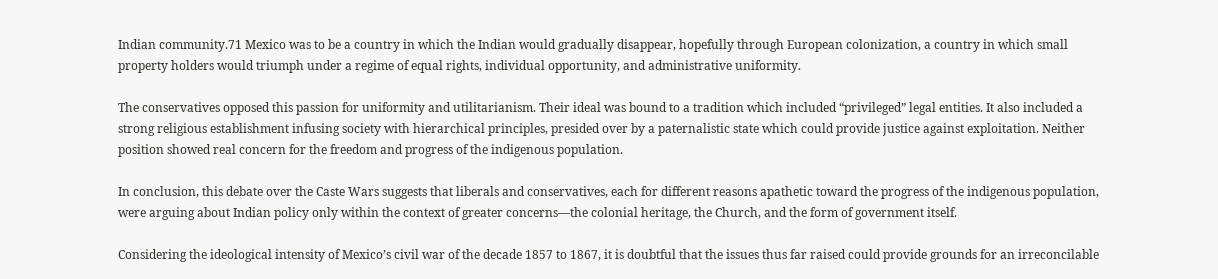Indian community.71 Mexico was to be a country in which the Indian would gradually disappear, hopefully through European colonization, a country in which small property holders would triumph under a regime of equal rights, individual opportunity, and administrative uniformity.

The conservatives opposed this passion for uniformity and utilitarianism. Their ideal was bound to a tradition which included “privileged” legal entities. It also included a strong religious establishment infusing society with hierarchical principles, presided over by a paternalistic state which could provide justice against exploitation. Neither position showed real concern for the freedom and progress of the indigenous population.

In conclusion, this debate over the Caste Wars suggests that liberals and conservatives, each for different reasons apathetic toward the progress of the indigenous population, were arguing about Indian policy only within the context of greater concerns—the colonial heritage, the Church, and the form of government itself.

Considering the ideological intensity of Mexico’s civil war of the decade 1857 to 1867, it is doubtful that the issues thus far raised could provide grounds for an irreconcilable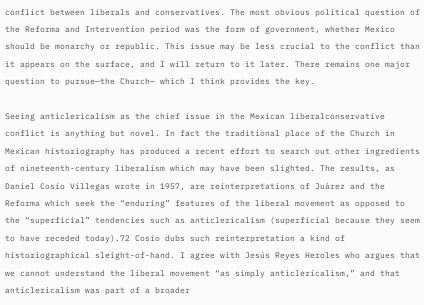conflict between liberals and conservatives. The most obvious political question of the Reforma and Intervention period was the form of government, whether Mexico should be monarchy or republic. This issue may be less crucial to the conflict than it appears on the surface, and I will return to it later. There remains one major question to pursue—the Church— which I think provides the key.

Seeing anticlericalism as the chief issue in the Mexican liberalconservative conflict is anything but novel. In fact the traditional place of the Church in Mexican historiography has produced a recent effort to search out other ingredients of nineteenth-century liberalism which may have been slighted. The results, as Daniel Cosío Villegas wrote in 1957, are reinterpretations of Juárez and the Reforma which seek the “enduring” features of the liberal movement as opposed to the “superficial” tendencies such as anticlericalism (superficial because they seem to have receded today).72 Cosío dubs such reinterpretation a kind of historiographical sleight-of-hand. I agree with Jesús Reyes Heroles who argues that we cannot understand the liberal movement “as simply anticlericalism,” and that anticlericalism was part of a broader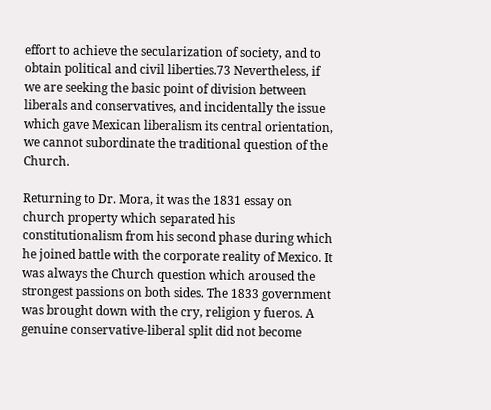effort to achieve the secularization of society, and to obtain political and civil liberties.73 Nevertheless, if we are seeking the basic point of division between liberals and conservatives, and incidentally the issue which gave Mexican liberalism its central orientation, we cannot subordinate the traditional question of the Church.

Returning to Dr. Mora, it was the 1831 essay on church property which separated his constitutionalism from his second phase during which he joined battle with the corporate reality of Mexico. It was always the Church question which aroused the strongest passions on both sides. The 1833 government was brought down with the cry, religion y fueros. A genuine conservative-liberal split did not become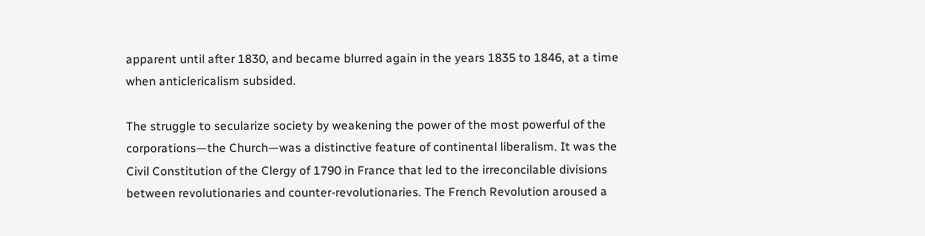apparent until after 1830, and became blurred again in the years 1835 to 1846, at a time when anticlericalism subsided.

The struggle to secularize society by weakening the power of the most powerful of the corporations—the Church—was a distinctive feature of continental liberalism. It was the Civil Constitution of the Clergy of 1790 in France that led to the irreconcilable divisions between revolutionaries and counter-revolutionaries. The French Revolution aroused a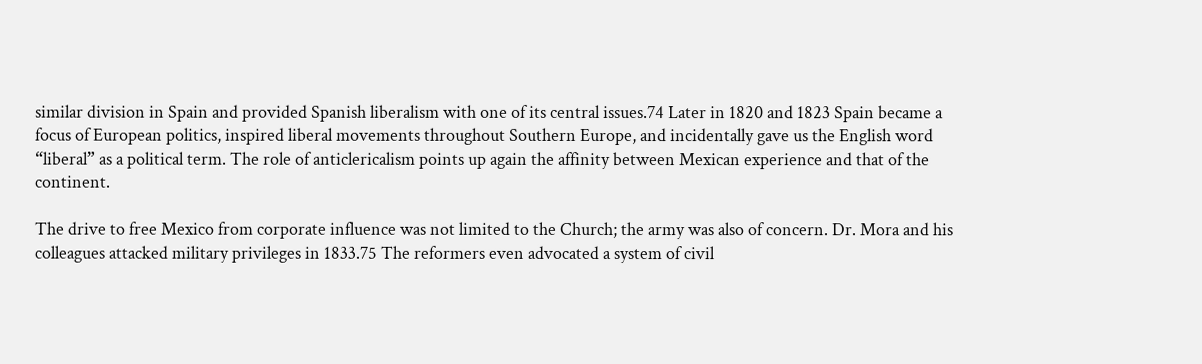similar division in Spain and provided Spanish liberalism with one of its central issues.74 Later in 1820 and 1823 Spain became a focus of European politics, inspired liberal movements throughout Southern Europe, and incidentally gave us the English word “liberal” as a political term. The role of anticlericalism points up again the affinity between Mexican experience and that of the continent.

The drive to free Mexico from corporate influence was not limited to the Church; the army was also of concern. Dr. Mora and his colleagues attacked military privileges in 1833.75 The reformers even advocated a system of civil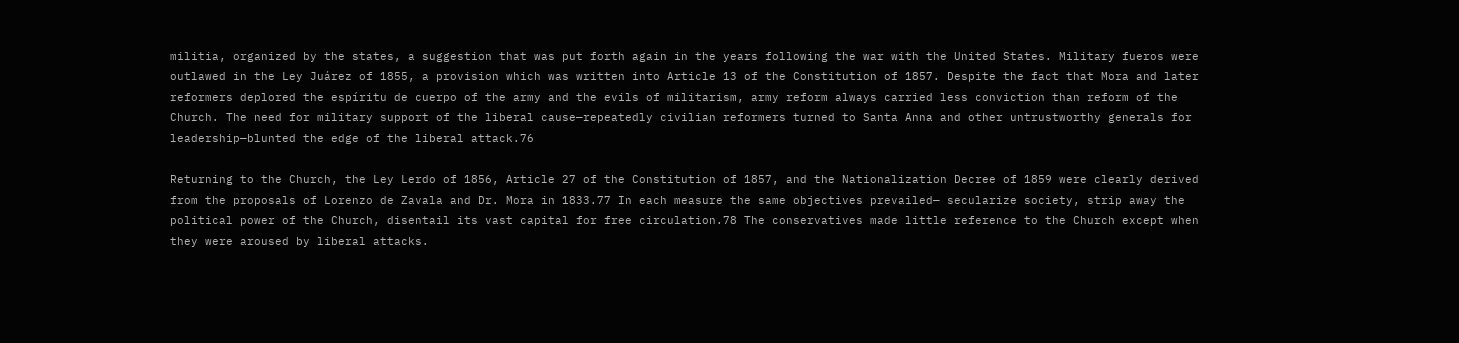militia, organized by the states, a suggestion that was put forth again in the years following the war with the United States. Military fueros were outlawed in the Ley Juárez of 1855, a provision which was written into Article 13 of the Constitution of 1857. Despite the fact that Mora and later reformers deplored the espíritu de cuerpo of the army and the evils of militarism, army reform always carried less conviction than reform of the Church. The need for military support of the liberal cause—repeatedly civilian reformers turned to Santa Anna and other untrustworthy generals for leadership—blunted the edge of the liberal attack.76

Returning to the Church, the Ley Lerdo of 1856, Article 27 of the Constitution of 1857, and the Nationalization Decree of 1859 were clearly derived from the proposals of Lorenzo de Zavala and Dr. Mora in 1833.77 In each measure the same objectives prevailed— secularize society, strip away the political power of the Church, disentail its vast capital for free circulation.78 The conservatives made little reference to the Church except when they were aroused by liberal attacks.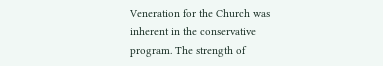Veneration for the Church was inherent in the conservative program. The strength of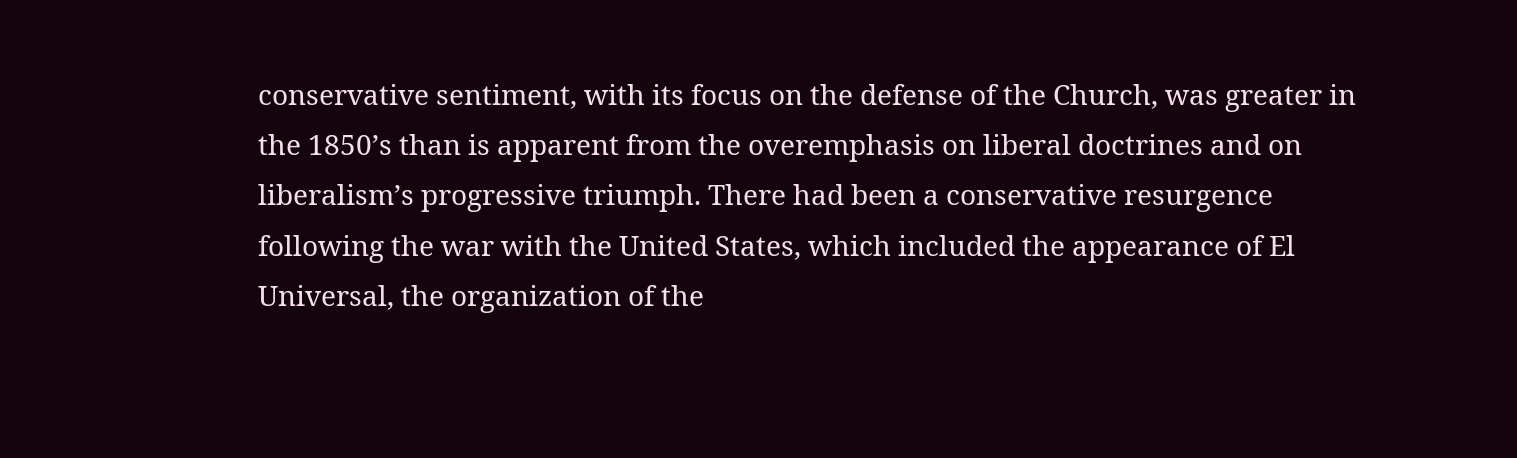conservative sentiment, with its focus on the defense of the Church, was greater in the 1850’s than is apparent from the overemphasis on liberal doctrines and on liberalism’s progressive triumph. There had been a conservative resurgence following the war with the United States, which included the appearance of El Universal, the organization of the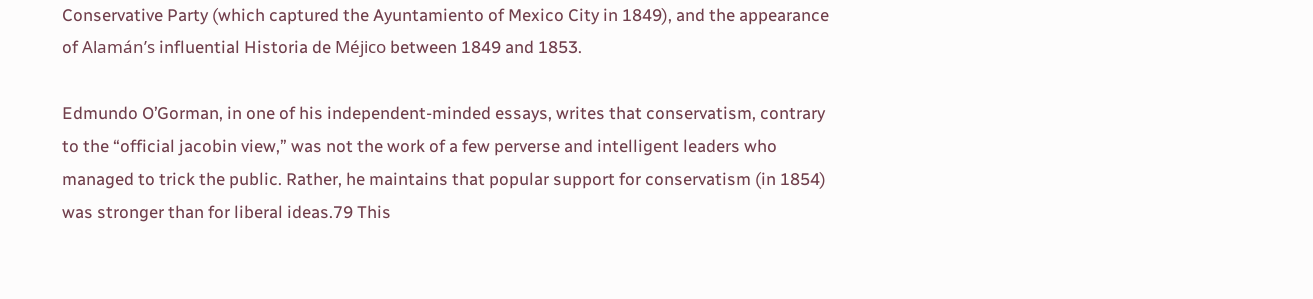Conservative Party (which captured the Ayuntamiento of Mexico City in 1849), and the appearance of Alamán’s influential Historia de Méjico between 1849 and 1853.

Edmundo O’Gorman, in one of his independent-minded essays, writes that conservatism, contrary to the “official jacobin view,” was not the work of a few perverse and intelligent leaders who managed to trick the public. Rather, he maintains that popular support for conservatism (in 1854) was stronger than for liberal ideas.79 This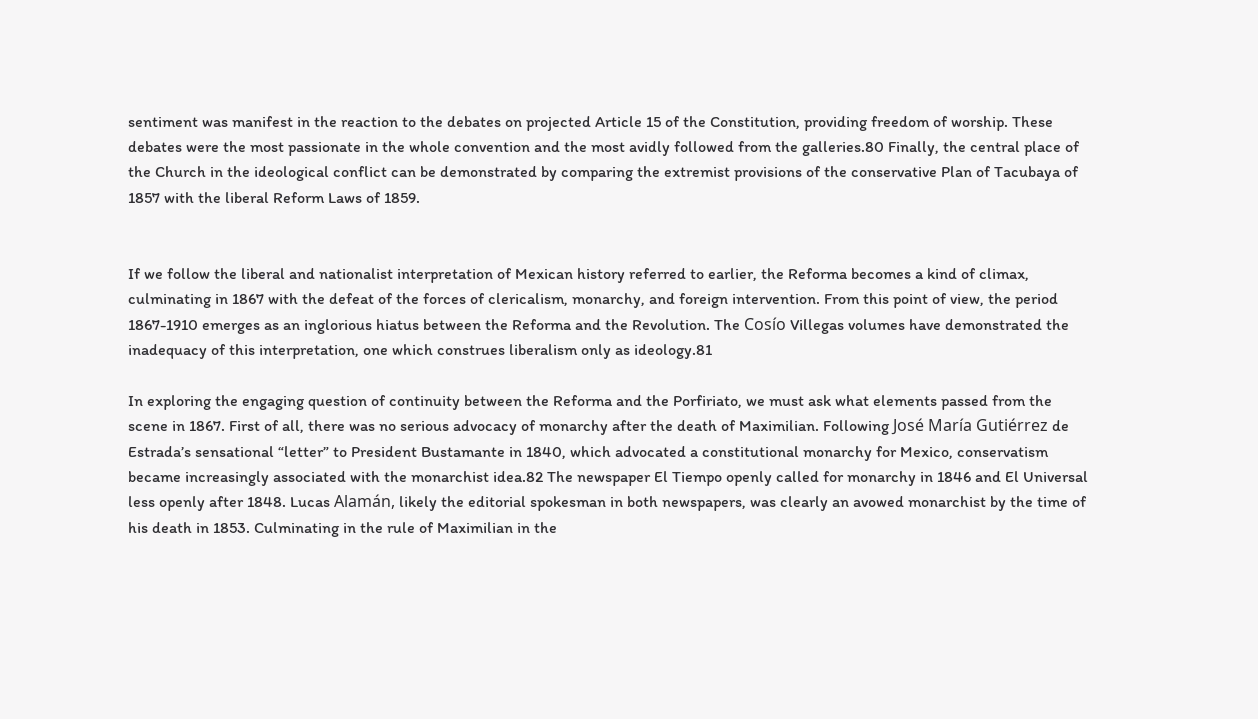sentiment was manifest in the reaction to the debates on projected Article 15 of the Constitution, providing freedom of worship. These debates were the most passionate in the whole convention and the most avidly followed from the galleries.80 Finally, the central place of the Church in the ideological conflict can be demonstrated by comparing the extremist provisions of the conservative Plan of Tacubaya of 1857 with the liberal Reform Laws of 1859.


If we follow the liberal and nationalist interpretation of Mexican history referred to earlier, the Reforma becomes a kind of climax, culminating in 1867 with the defeat of the forces of clericalism, monarchy, and foreign intervention. From this point of view, the period 1867-1910 emerges as an inglorious hiatus between the Reforma and the Revolution. The Cosío Villegas volumes have demonstrated the inadequacy of this interpretation, one which construes liberalism only as ideology.81

In exploring the engaging question of continuity between the Reforma and the Porfiriato, we must ask what elements passed from the scene in 1867. First of all, there was no serious advocacy of monarchy after the death of Maximilian. Following José María Gutiérrez de Estrada’s sensational “letter” to President Bustamante in 1840, which advocated a constitutional monarchy for Mexico, conservatism became increasingly associated with the monarchist idea.82 The newspaper El Tiempo openly called for monarchy in 1846 and El Universal less openly after 1848. Lucas Alamán, likely the editorial spokesman in both newspapers, was clearly an avowed monarchist by the time of his death in 1853. Culminating in the rule of Maximilian in the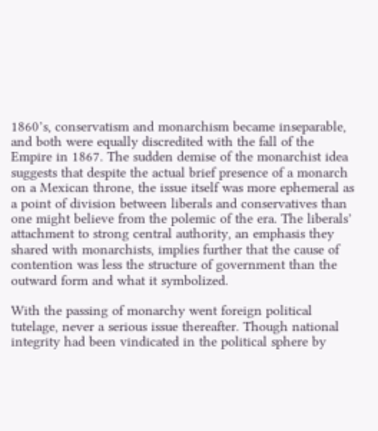1860’s, conservatism and monarchism became inseparable, and both were equally discredited with the fall of the Empire in 1867. The sudden demise of the monarchist idea suggests that despite the actual brief presence of a monarch on a Mexican throne, the issue itself was more ephemeral as a point of division between liberals and conservatives than one might believe from the polemic of the era. The liberals’ attachment to strong central authority, an emphasis they shared with monarchists, implies further that the cause of contention was less the structure of government than the outward form and what it symbolized.

With the passing of monarchy went foreign political tutelage, never a serious issue thereafter. Though national integrity had been vindicated in the political sphere by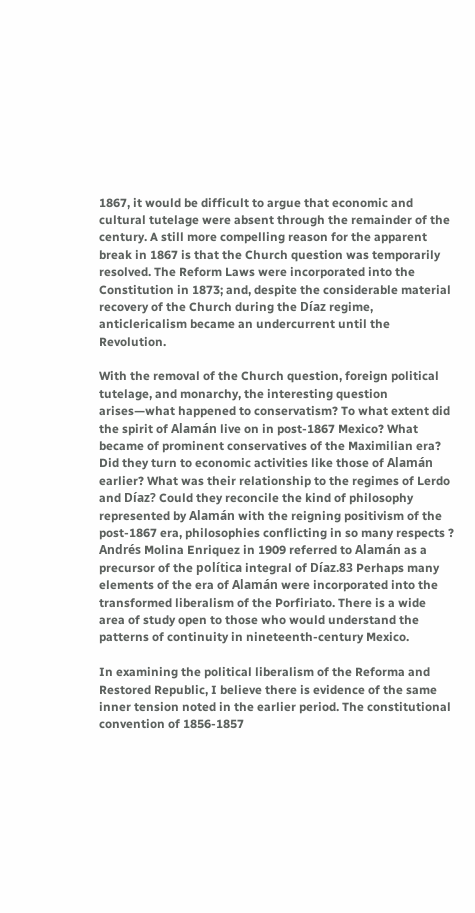1867, it would be difficult to argue that economic and cultural tutelage were absent through the remainder of the century. A still more compelling reason for the apparent break in 1867 is that the Church question was temporarily resolved. The Reform Laws were incorporated into the Constitution in 1873; and, despite the considerable material recovery of the Church during the Díaz regime, anticlericalism became an undercurrent until the Revolution.

With the removal of the Church question, foreign political tutelage, and monarchy, the interesting question arises—what happened to conservatism? To what extent did the spirit of Alamán live on in post-1867 Mexico? What became of prominent conservatives of the Maximilian era? Did they turn to economic activities like those of Alamán earlier? What was their relationship to the regimes of Lerdo and Díaz? Could they reconcile the kind of philosophy represented by Alamán with the reigning positivism of the post-1867 era, philosophies conflicting in so many respects ? Andrés Molina Enriquez in 1909 referred to Alamán as a precursor of the política integral of Díaz.83 Perhaps many elements of the era of Alamán were incorporated into the transformed liberalism of the Porfiriato. There is a wide area of study open to those who would understand the patterns of continuity in nineteenth-century Mexico.

In examining the political liberalism of the Reforma and Restored Republic, I believe there is evidence of the same inner tension noted in the earlier period. The constitutional convention of 1856-1857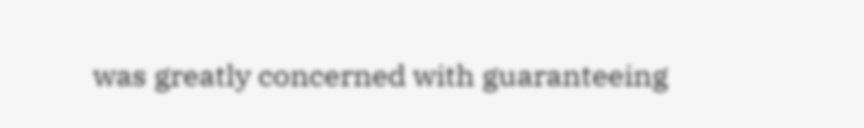was greatly concerned with guaranteeing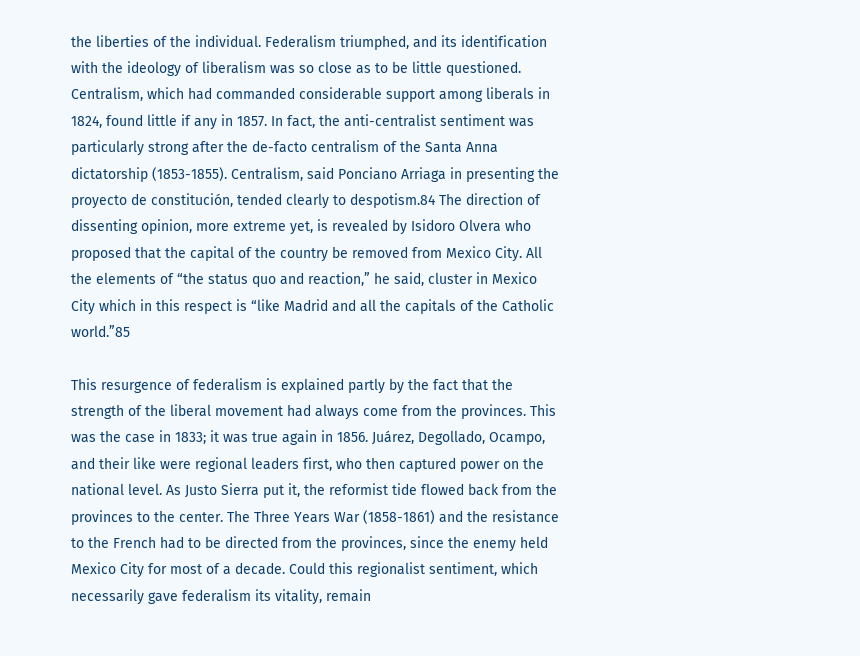the liberties of the individual. Federalism triumphed, and its identification with the ideology of liberalism was so close as to be little questioned. Centralism, which had commanded considerable support among liberals in 1824, found little if any in 1857. In fact, the anti-centralist sentiment was particularly strong after the de-facto centralism of the Santa Anna dictatorship (1853-1855). Centralism, said Ponciano Arriaga in presenting the proyecto de constitución, tended clearly to despotism.84 The direction of dissenting opinion, more extreme yet, is revealed by Isidoro Olvera who proposed that the capital of the country be removed from Mexico City. All the elements of “the status quo and reaction,” he said, cluster in Mexico City which in this respect is “like Madrid and all the capitals of the Catholic world.”85

This resurgence of federalism is explained partly by the fact that the strength of the liberal movement had always come from the provinces. This was the case in 1833; it was true again in 1856. Juárez, Degollado, Ocampo, and their like were regional leaders first, who then captured power on the national level. As Justo Sierra put it, the reformist tide flowed back from the provinces to the center. The Three Years War (1858-1861) and the resistance to the French had to be directed from the provinces, since the enemy held Mexico City for most of a decade. Could this regionalist sentiment, which necessarily gave federalism its vitality, remain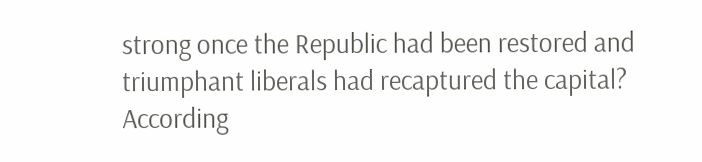strong once the Republic had been restored and triumphant liberals had recaptured the capital? According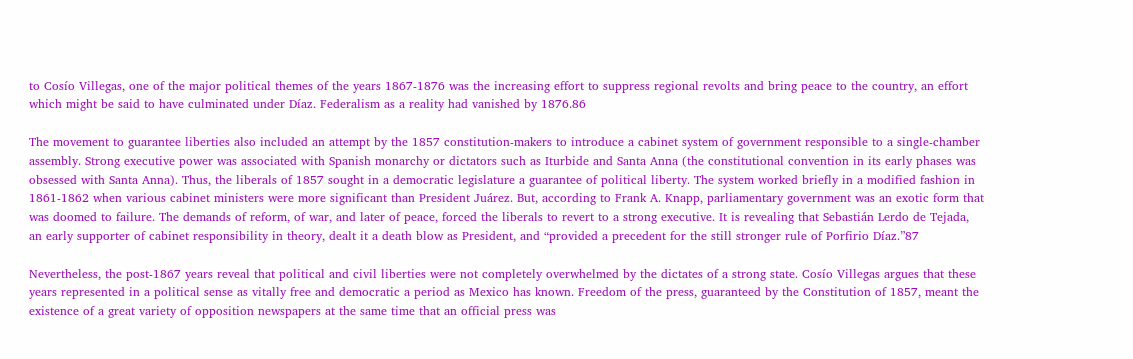to Cosío Villegas, one of the major political themes of the years 1867-1876 was the increasing effort to suppress regional revolts and bring peace to the country, an effort which might be said to have culminated under Díaz. Federalism as a reality had vanished by 1876.86

The movement to guarantee liberties also included an attempt by the 1857 constitution-makers to introduce a cabinet system of government responsible to a single-chamber assembly. Strong executive power was associated with Spanish monarchy or dictators such as Iturbide and Santa Anna (the constitutional convention in its early phases was obsessed with Santa Anna). Thus, the liberals of 1857 sought in a democratic legislature a guarantee of political liberty. The system worked briefly in a modified fashion in 1861-1862 when various cabinet ministers were more significant than President Juárez. But, according to Frank A. Knapp, parliamentary government was an exotic form that was doomed to failure. The demands of reform, of war, and later of peace, forced the liberals to revert to a strong executive. It is revealing that Sebastián Lerdo de Tejada, an early supporter of cabinet responsibility in theory, dealt it a death blow as President, and “provided a precedent for the still stronger rule of Porfirio Díaz.”87

Nevertheless, the post-1867 years reveal that political and civil liberties were not completely overwhelmed by the dictates of a strong state. Cosío Villegas argues that these years represented in a political sense as vitally free and democratic a period as Mexico has known. Freedom of the press, guaranteed by the Constitution of 1857, meant the existence of a great variety of opposition newspapers at the same time that an official press was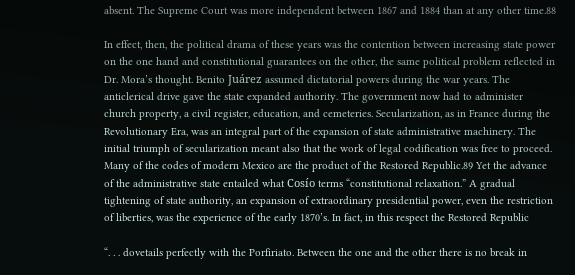absent. The Supreme Court was more independent between 1867 and 1884 than at any other time.88

In effect, then, the political drama of these years was the contention between increasing state power on the one hand and constitutional guarantees on the other, the same political problem reflected in Dr. Mora’s thought. Benito Juárez assumed dictatorial powers during the war years. The anticlerical drive gave the state expanded authority. The government now had to administer church property, a civil register, education, and cemeteries. Secularization, as in France during the Revolutionary Era, was an integral part of the expansion of state administrative machinery. The initial triumph of secularization meant also that the work of legal codification was free to proceed. Many of the codes of modern Mexico are the product of the Restored Republic.89 Yet the advance of the administrative state entailed what Cosío terms “constitutional relaxation.” A gradual tightening of state authority, an expansion of extraordinary presidential power, even the restriction of liberties, was the experience of the early 1870’s. In fact, in this respect the Restored Republic

“. . . dovetails perfectly with the Porfiriato. Between the one and the other there is no break in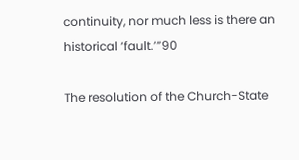continuity, nor much less is there an historical ‘fault.’”90

The resolution of the Church-State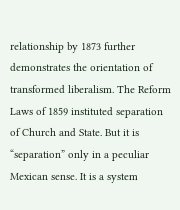relationship by 1873 further demonstrates the orientation of transformed liberalism. The Reform Laws of 1859 instituted separation of Church and State. But it is “separation” only in a peculiar Mexican sense. It is a system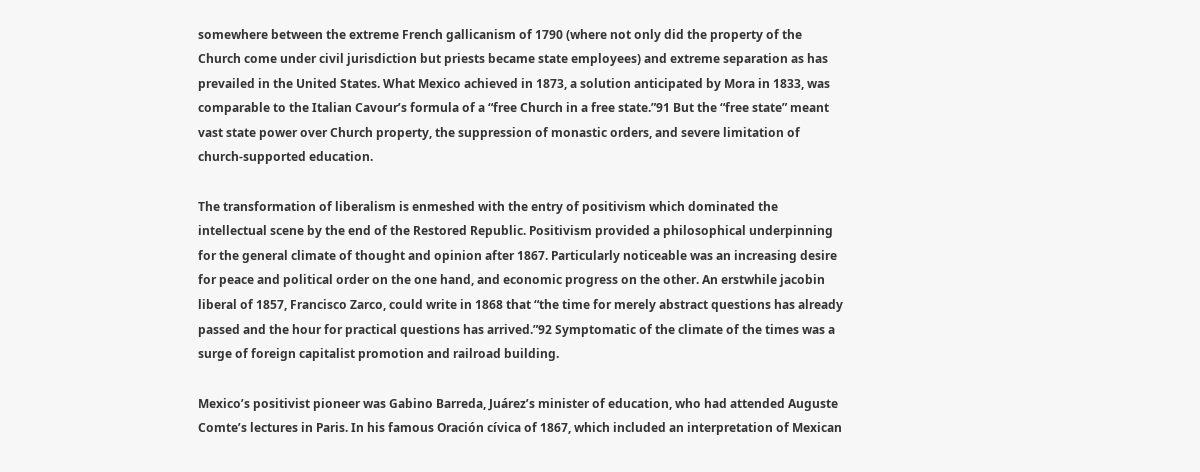somewhere between the extreme French gallicanism of 1790 (where not only did the property of the Church come under civil jurisdiction but priests became state employees) and extreme separation as has prevailed in the United States. What Mexico achieved in 1873, a solution anticipated by Mora in 1833, was comparable to the Italian Cavour’s formula of a “free Church in a free state.”91 But the “free state” meant vast state power over Church property, the suppression of monastic orders, and severe limitation of church-supported education.

The transformation of liberalism is enmeshed with the entry of positivism which dominated the intellectual scene by the end of the Restored Republic. Positivism provided a philosophical underpinning for the general climate of thought and opinion after 1867. Particularly noticeable was an increasing desire for peace and political order on the one hand, and economic progress on the other. An erstwhile jacobin liberal of 1857, Francisco Zarco, could write in 1868 that “the time for merely abstract questions has already passed and the hour for practical questions has arrived.”92 Symptomatic of the climate of the times was a surge of foreign capitalist promotion and railroad building.

Mexico’s positivist pioneer was Gabino Barreda, Juárez’s minister of education, who had attended Auguste Comte’s lectures in Paris. In his famous Oración cívica of 1867, which included an interpretation of Mexican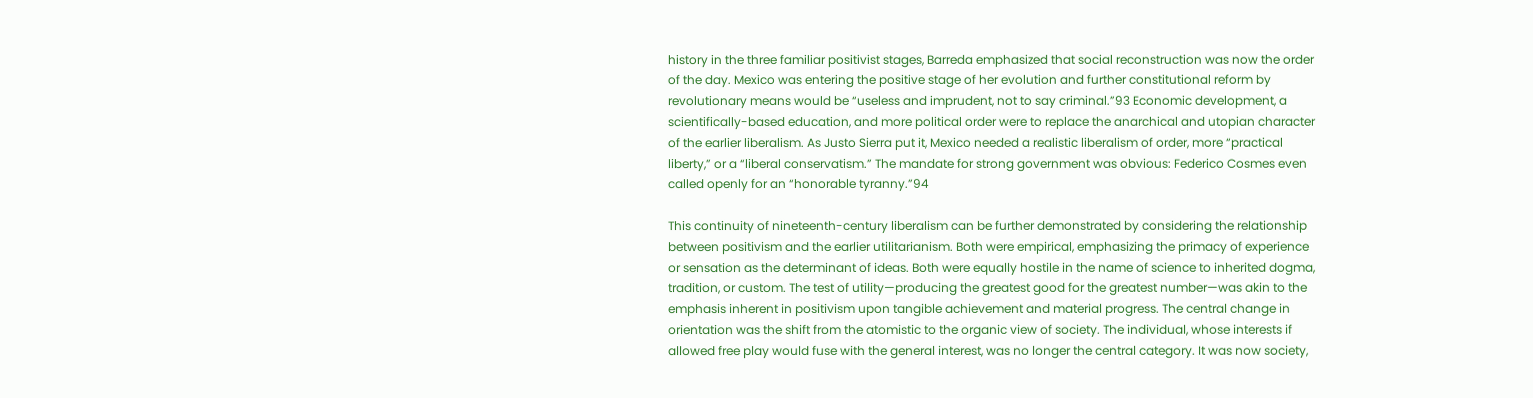history in the three familiar positivist stages, Barreda emphasized that social reconstruction was now the order of the day. Mexico was entering the positive stage of her evolution and further constitutional reform by revolutionary means would be “useless and imprudent, not to say criminal.”93 Economic development, a scientifically-based education, and more political order were to replace the anarchical and utopian character of the earlier liberalism. As Justo Sierra put it, Mexico needed a realistic liberalism of order, more “practical liberty,” or a “liberal conservatism.” The mandate for strong government was obvious: Federico Cosmes even called openly for an “honorable tyranny.”94

This continuity of nineteenth-century liberalism can be further demonstrated by considering the relationship between positivism and the earlier utilitarianism. Both were empirical, emphasizing the primacy of experience or sensation as the determinant of ideas. Both were equally hostile in the name of science to inherited dogma, tradition, or custom. The test of utility—producing the greatest good for the greatest number—was akin to the emphasis inherent in positivism upon tangible achievement and material progress. The central change in orientation was the shift from the atomistic to the organic view of society. The individual, whose interests if allowed free play would fuse with the general interest, was no longer the central category. It was now society,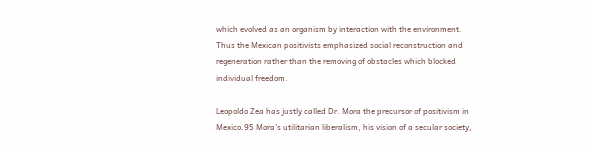which evolved as an organism by interaction with the environment. Thus the Mexican positivists emphasized social reconstruction and regeneration rather than the removing of obstacles which blocked individual freedom.

Leopoldo Zea has justly called Dr. Mora the precursor of positivism in Mexico.95 Mora’s utilitarian liberalism, his vision of a secular society,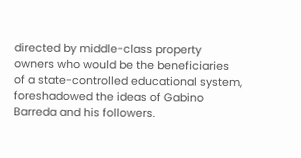directed by middle-class property owners who would be the beneficiaries of a state-controlled educational system, foreshadowed the ideas of Gabino Barreda and his followers.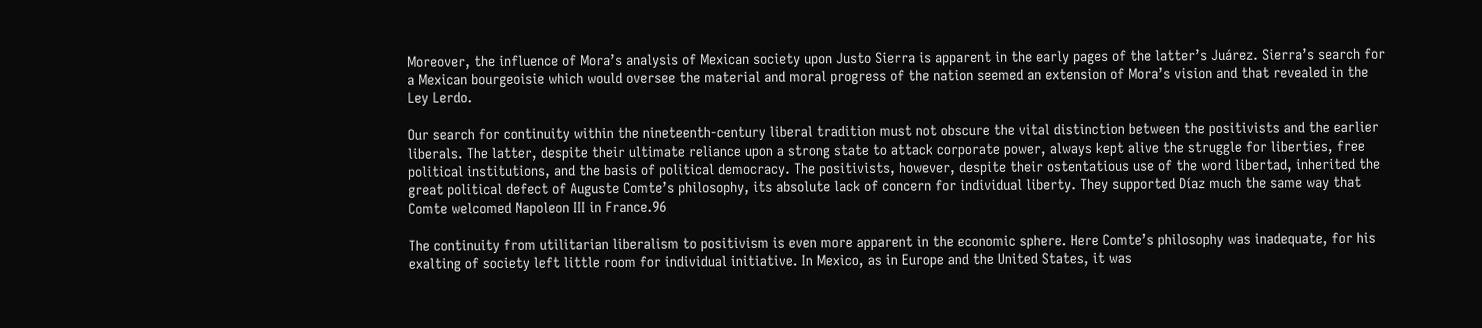Moreover, the influence of Mora’s analysis of Mexican society upon Justo Sierra is apparent in the early pages of the latter’s Juárez. Sierra’s search for a Mexican bourgeoisie which would oversee the material and moral progress of the nation seemed an extension of Mora’s vision and that revealed in the Ley Lerdo.

Our search for continuity within the nineteenth-century liberal tradition must not obscure the vital distinction between the positivists and the earlier liberals. The latter, despite their ultimate reliance upon a strong state to attack corporate power, always kept alive the struggle for liberties, free political institutions, and the basis of political democracy. The positivists, however, despite their ostentatious use of the word libertad, inherited the great political defect of Auguste Comte’s philosophy, its absolute lack of concern for individual liberty. They supported Díaz much the same way that Comte welcomed Napoleon III in France.96

The continuity from utilitarian liberalism to positivism is even more apparent in the economic sphere. Here Comte’s philosophy was inadequate, for his exalting of society left little room for individual initiative. In Mexico, as in Europe and the United States, it was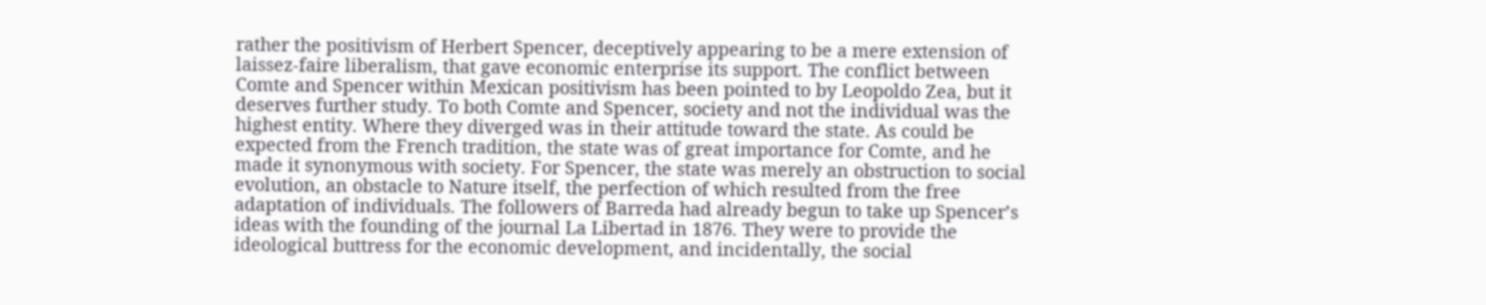rather the positivism of Herbert Spencer, deceptively appearing to be a mere extension of laissez-faire liberalism, that gave economic enterprise its support. The conflict between Comte and Spencer within Mexican positivism has been pointed to by Leopoldo Zea, but it deserves further study. To both Comte and Spencer, society and not the individual was the highest entity. Where they diverged was in their attitude toward the state. As could be expected from the French tradition, the state was of great importance for Comte, and he made it synonymous with society. For Spencer, the state was merely an obstruction to social evolution, an obstacle to Nature itself, the perfection of which resulted from the free adaptation of individuals. The followers of Barreda had already begun to take up Spencer’s ideas with the founding of the journal La Libertad in 1876. They were to provide the ideological buttress for the economic development, and incidentally, the social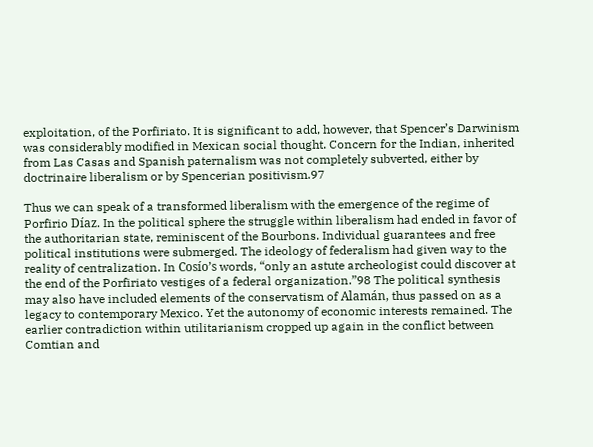exploitation, of the Porfiriato. It is significant to add, however, that Spencer’s Darwinism was considerably modified in Mexican social thought. Concern for the Indian, inherited from Las Casas and Spanish paternalism was not completely subverted, either by doctrinaire liberalism or by Spencerian positivism.97

Thus we can speak of a transformed liberalism with the emergence of the regime of Porfirio Díaz. In the political sphere the struggle within liberalism had ended in favor of the authoritarian state, reminiscent of the Bourbons. Individual guarantees and free political institutions were submerged. The ideology of federalism had given way to the reality of centralization. In Cosío’s words, “only an astute archeologist could discover at the end of the Porfiriato vestiges of a federal organization.”98 The political synthesis may also have included elements of the conservatism of Alamán, thus passed on as a legacy to contemporary Mexico. Yet the autonomy of economic interests remained. The earlier contradiction within utilitarianism cropped up again in the conflict between Comtian and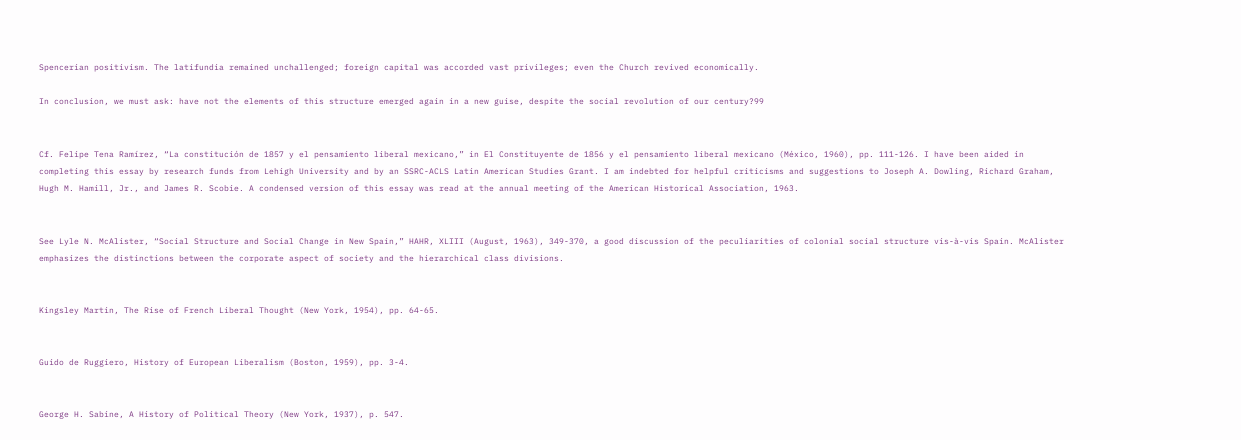Spencerian positivism. The latifundia remained unchallenged; foreign capital was accorded vast privileges; even the Church revived economically.

In conclusion, we must ask: have not the elements of this structure emerged again in a new guise, despite the social revolution of our century?99


Cf. Felipe Tena Ramírez, “La constitución de 1857 y el pensamiento liberal mexicano,” in El Constituyente de 1856 y el pensamiento liberal mexicano (México, 1960), pp. 111-126. I have been aided in completing this essay by research funds from Lehigh University and by an SSRC-ACLS Latin American Studies Grant. I am indebted for helpful criticisms and suggestions to Joseph A. Dowling, Richard Graham, Hugh M. Hamill, Jr., and James R. Scobie. A condensed version of this essay was read at the annual meeting of the American Historical Association, 1963.


See Lyle N. McAlister, “Social Structure and Social Change in New Spain,” HAHR, XLIII (August, 1963), 349-370, a good discussion of the peculiarities of colonial social structure vis-à-vis Spain. McAlister emphasizes the distinctions between the corporate aspect of society and the hierarchical class divisions.


Kingsley Martin, The Rise of French Liberal Thought (New York, 1954), pp. 64-65.


Guido de Ruggiero, History of European Liberalism (Boston, 1959), pp. 3-4.


George H. Sabine, A History of Political Theory (New York, 1937), p. 547.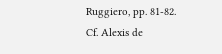Ruggiero, pp. 81-82. Cf. Alexis de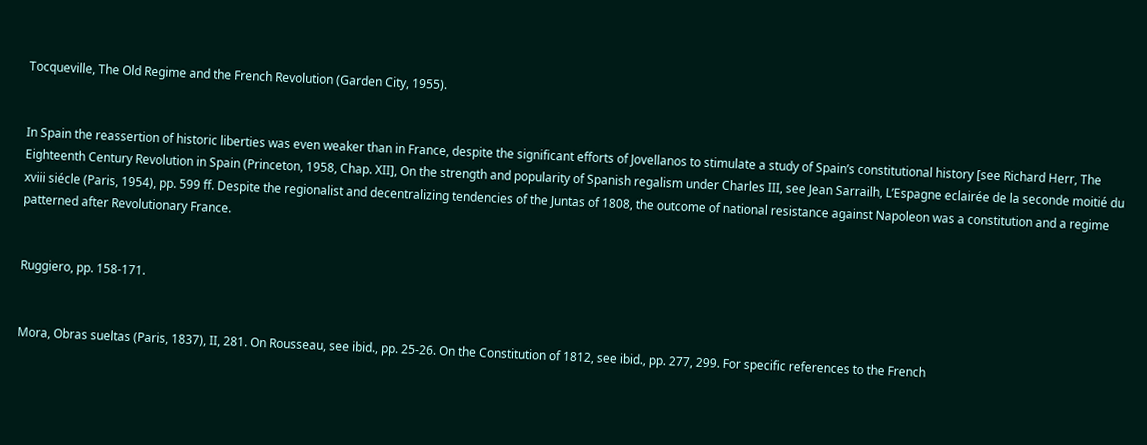Tocqueville, The Old Regime and the French Revolution (Garden City, 1955).


In Spain the reassertion of historic liberties was even weaker than in France, despite the significant efforts of Jovellanos to stimulate a study of Spain’s constitutional history [see Richard Herr, The Eighteenth Century Revolution in Spain (Princeton, 1958, Chap. XII], On the strength and popularity of Spanish regalism under Charles III, see Jean Sarrailh, L’Espagne eclairée de la seconde moitié du xviii siécle (Paris, 1954), pp. 599 ff. Despite the regionalist and decentralizing tendencies of the Juntas of 1808, the outcome of national resistance against Napoleon was a constitution and a regime patterned after Revolutionary France.


Ruggiero, pp. 158-171.


Mora, Obras sueltas (Paris, 1837), II, 281. On Rousseau, see ibid., pp. 25-26. On the Constitution of 1812, see ibid., pp. 277, 299. For specific references to the French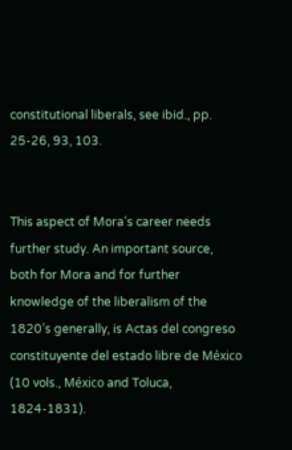constitutional liberals, see ibid., pp. 25-26, 93, 103.


This aspect of Mora’s career needs further study. An important source, both for Mora and for further knowledge of the liberalism of the 1820’s generally, is Actas del congreso constituyente del estado libre de México (10 vols., México and Toluca, 1824-1831).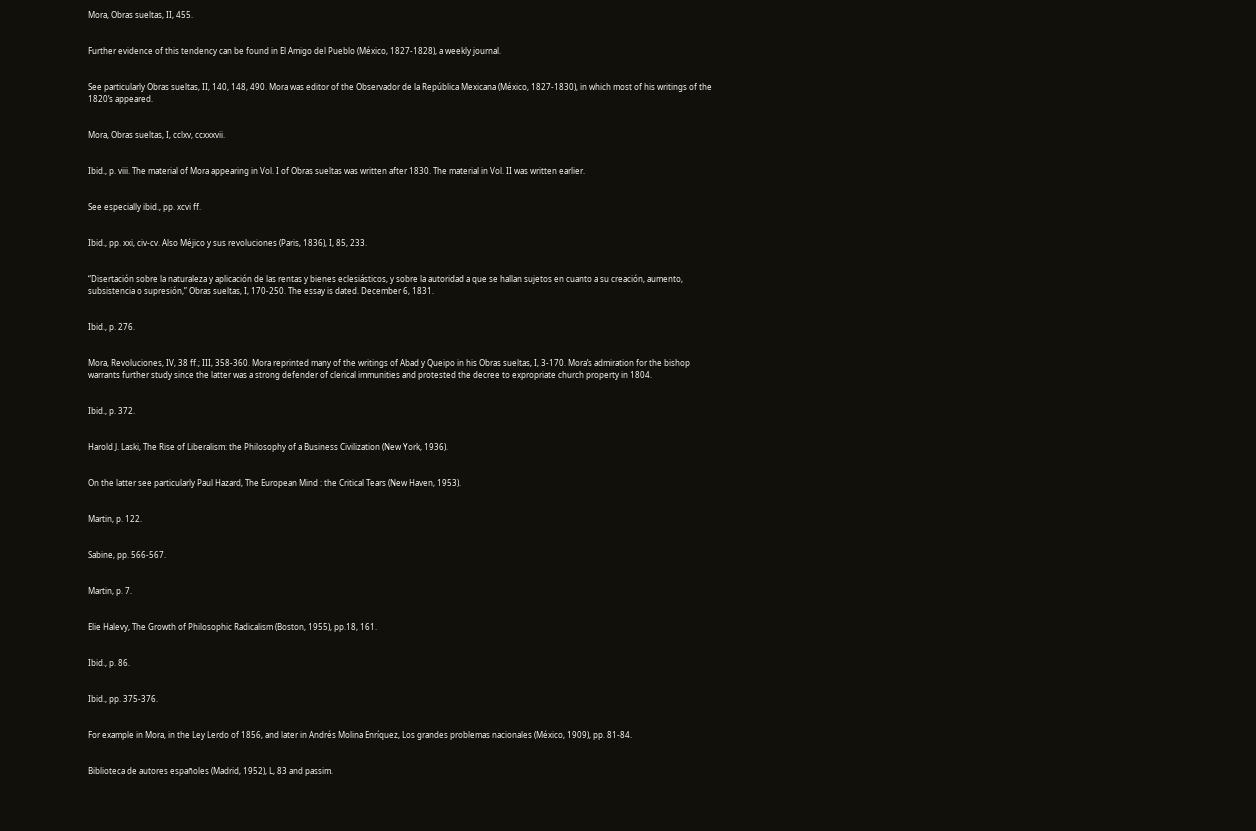Mora, Obras sueltas, II, 455.


Further evidence of this tendency can be found in El Amigo del Pueblo (México, 1827-1828), a weekly journal.


See particularly Obras sueltas, II, 140, 148, 490. Mora was editor of the Observador de la República Mexicana (México, 1827-1830), in which most of his writings of the 1820’s appeared.


Mora, Obras sueltas, I, cclxv, ccxxxvii.


Ibid., p. viii. The material of Mora appearing in Vol. I of Obras sueltas was written after 1830. The material in Vol. II was written earlier.


See especially ibid., pp. xcvi ff.


Ibid., pp. xxi, civ-cv. Also Méjico y sus revoluciones (Paris, 1836), I, 85, 233.


“Disertación sobre la naturaleza y aplicación de las rentas y bienes eclesiásticos, y sobre la autoridad a que se hallan sujetos en cuanto a su creación, aumento, subsistencia o supresión,” Obras sueltas, I, 170-250. The essay is dated. December 6, 1831.


Ibid., p. 276.


Mora, Revoluciones, IV, 38 ff.; III, 358-360. Mora reprinted many of the writings of Abad y Queipo in his Obras sueltas, I, 3-170. Mora’s admiration for the bishop warrants further study since the latter was a strong defender of clerical immunities and protested the decree to expropriate church property in 1804.


Ibid., p. 372.


Harold J. Laski, The Rise of Liberalism: the Philosophy of a Business Civilization (New York, 1936).


On the latter see particularly Paul Hazard, The European Mind : the Critical Tears (New Haven, 1953).


Martin, p. 122.


Sabine, pp. 566-567.


Martin, p. 7.


Elie Halevy, The Growth of Philosophic Radicalism (Boston, 1955), pp.18, 161.


Ibid., p. 86.


Ibid., pp. 375-376.


For example in Mora, in the Ley Lerdo of 1856, and later in Andrés Molina Enríquez, Los grandes problemas nacionales (México, 1909), pp. 81-84.


Biblioteca de autores españoles (Madrid, 1952), L, 83 and passim.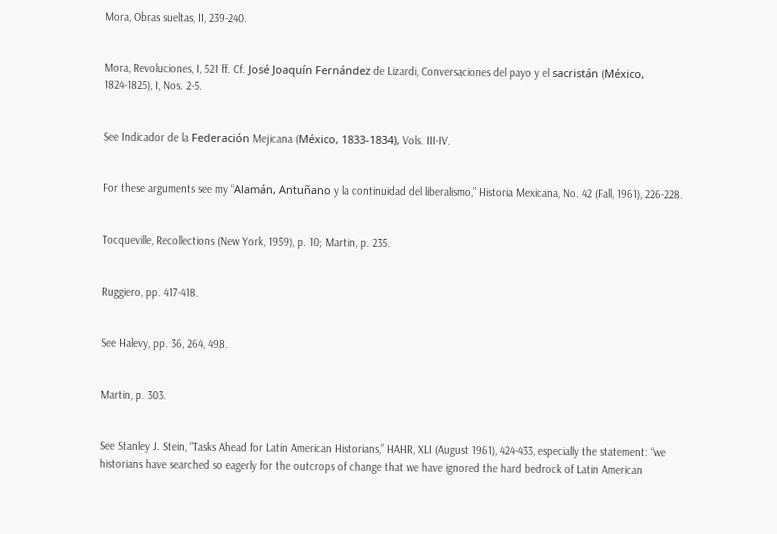Mora, Obras sueltas, II, 239-240.


Mora, Revoluciones, I, 521 ff. Cf. José Joaquín Fernández de Lizardi, Conversaciones del payo y el sacristán (México, 1824-1825), I, Nos. 2-5.


See Indicador de la Federación Mejicana (México, 1833-1834), Vols. III-IV.


For these arguments see my “Alamán, Antuñano y la continuidad del liberalismo,” Historia Mexicana, No. 42 (Fall, 1961), 226-228.


Tocqueville, Recollections (New York, 1959), p. 10; Martin, p. 235.


Ruggiero, pp. 417-418.


See Halevy, pp. 36, 264, 498.


Martin, p. 303.


See Stanley J. Stein, “Tasks Ahead for Latin American Historians,” HAHR, XLI (August 1961), 424-433, especially the statement: “we historians have searched so eagerly for the outcrops of change that we have ignored the hard bedrock of Latin American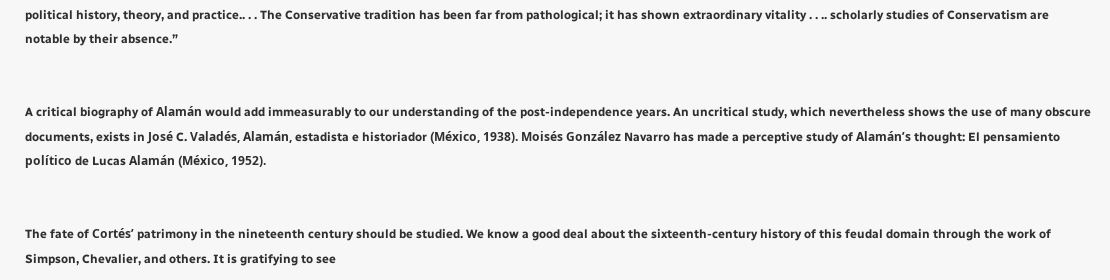political history, theory, and practice.. . . The Conservative tradition has been far from pathological; it has shown extraordinary vitality . . .. scholarly studies of Conservatism are notable by their absence.”


A critical biography of Alamán would add immeasurably to our understanding of the post-independence years. An uncritical study, which nevertheless shows the use of many obscure documents, exists in José C. Valadés, Alamán, estadista e historiador (México, 1938). Moisés González Navarro has made a perceptive study of Alamán’s thought: El pensamiento político de Lucas Alamán (México, 1952).


The fate of Cortés’ patrimony in the nineteenth century should be studied. We know a good deal about the sixteenth-century history of this feudal domain through the work of Simpson, Chevalier, and others. It is gratifying to see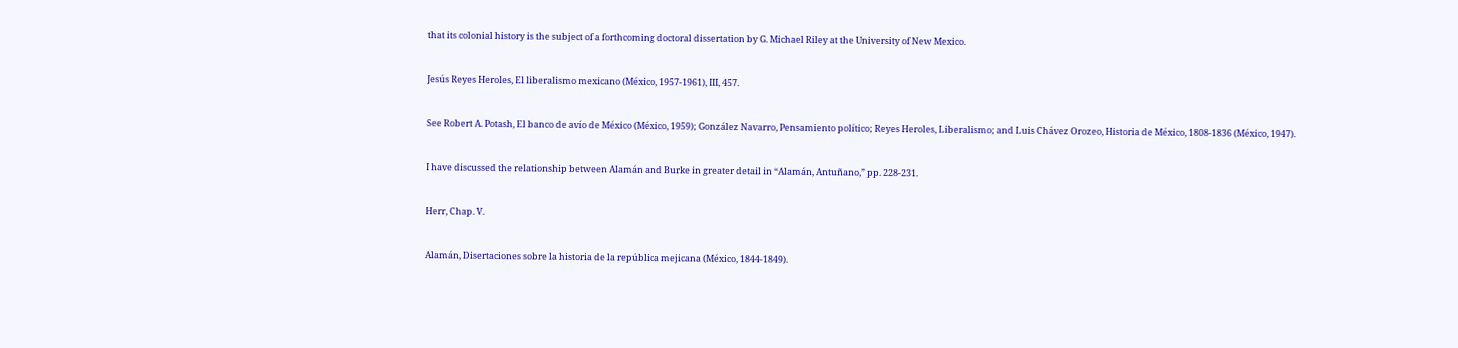that its colonial history is the subject of a forthcoming doctoral dissertation by G. Michael Riley at the University of New Mexico.


Jesús Reyes Heroles, El liberalismo mexicano (México, 1957-1961), III, 457.


See Robert A. Potash, El banco de avío de México (México, 1959); González Navarro, Pensamiento político; Reyes Heroles, Liberalismo; and Luis Chávez Orozeo, Historia de México, 1808-1836 (México, 1947).


I have discussed the relationship between Alamán and Burke in greater detail in “Alamán, Antuñano,” pp. 228-231.


Herr, Chap. V.


Alamán, Disertaciones sobre la historia de la república mejicana (México, 1844-1849).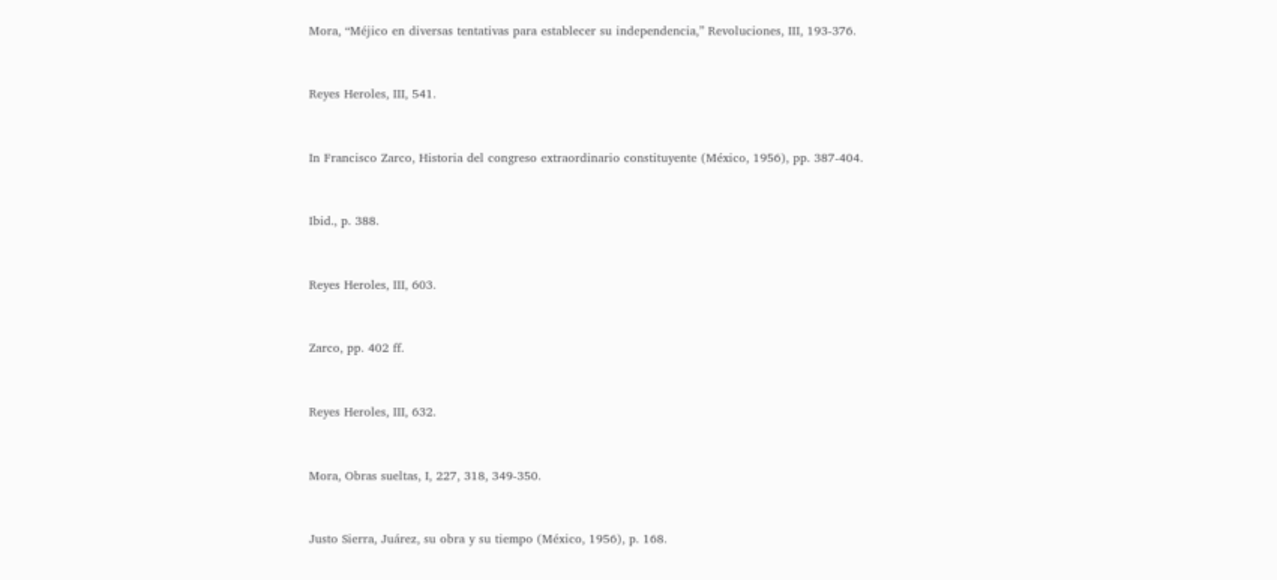Mora, “Méjico en diversas tentativas para establecer su independencia,” Revoluciones, III, 193-376.


Reyes Heroles, III, 541.


In Francisco Zarco, Historia del congreso extraordinario constituyente (México, 1956), pp. 387-404.


Ibid., p. 388.


Reyes Heroles, III, 603.


Zarco, pp. 402 ff.


Reyes Heroles, III, 632.


Mora, Obras sueltas, I, 227, 318, 349-350.


Justo Sierra, Juárez, su obra y su tiempo (México, 1956), p. 168.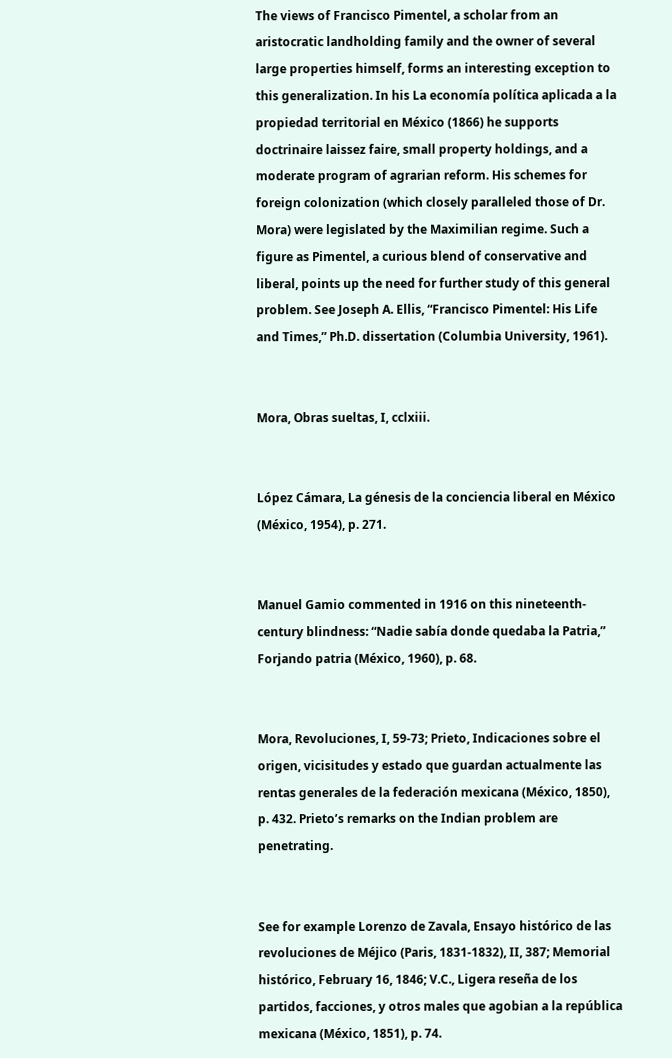The views of Francisco Pimentel, a scholar from an aristocratic landholding family and the owner of several large properties himself, forms an interesting exception to this generalization. In his La economía política aplicada a la propiedad territorial en México (1866) he supports doctrinaire laissez faire, small property holdings, and a moderate program of agrarian reform. His schemes for foreign colonization (which closely paralleled those of Dr. Mora) were legislated by the Maximilian regime. Such a figure as Pimentel, a curious blend of conservative and liberal, points up the need for further study of this general problem. See Joseph A. Ellis, “Francisco Pimentel: His Life and Times,” Ph.D. dissertation (Columbia University, 1961).


Mora, Obras sueltas, I, cclxiii.


López Cámara, La génesis de la conciencia liberal en México (México, 1954), p. 271.


Manuel Gamio commented in 1916 on this nineteenth-century blindness: “Nadie sabía donde quedaba la Patria,” Forjando patria (México, 1960), p. 68.


Mora, Revoluciones, I, 59-73; Prieto, Indicaciones sobre el origen, vicisitudes y estado que guardan actualmente las rentas generales de la federación mexicana (México, 1850), p. 432. Prieto’s remarks on the Indian problem are penetrating.


See for example Lorenzo de Zavala, Ensayo histórico de las revoluciones de Méjico (Paris, 1831-1832), II, 387; Memorial histórico, February 16, 1846; V.C., Ligera reseña de los partidos, facciones, y otros males que agobian a la república mexicana (México, 1851), p. 74.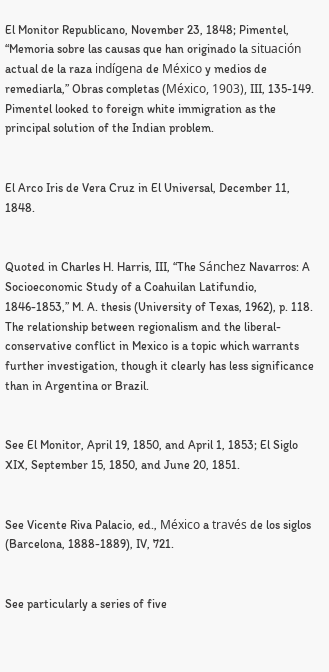El Monitor Republicano, November 23, 1848; Pimentel, “Memoria sobre las causas que han originado la situación actual de la raza indígena de México y medios de remediarla,” Obras completas (México, 1903), III, 135-149. Pimentel looked to foreign white immigration as the principal solution of the Indian problem.


El Arco Iris de Vera Cruz in El Universal, December 11, 1848.


Quoted in Charles H. Harris, III, “The Sánchez Navarros: A Socioeconomic Study of a Coahuilan Latifundio, 1846-1853,” M. A. thesis (University of Texas, 1962), p. 118. The relationship between regionalism and the liberal-conservative conflict in Mexico is a topic which warrants further investigation, though it clearly has less significance than in Argentina or Brazil.


See El Monitor, April 19, 1850, and April 1, 1853; El Siglo XIX, September 15, 1850, and June 20, 1851.


See Vicente Riva Palacio, ed., México a través de los siglos (Barcelona, 1888-1889), IV, 721.


See particularly a series of five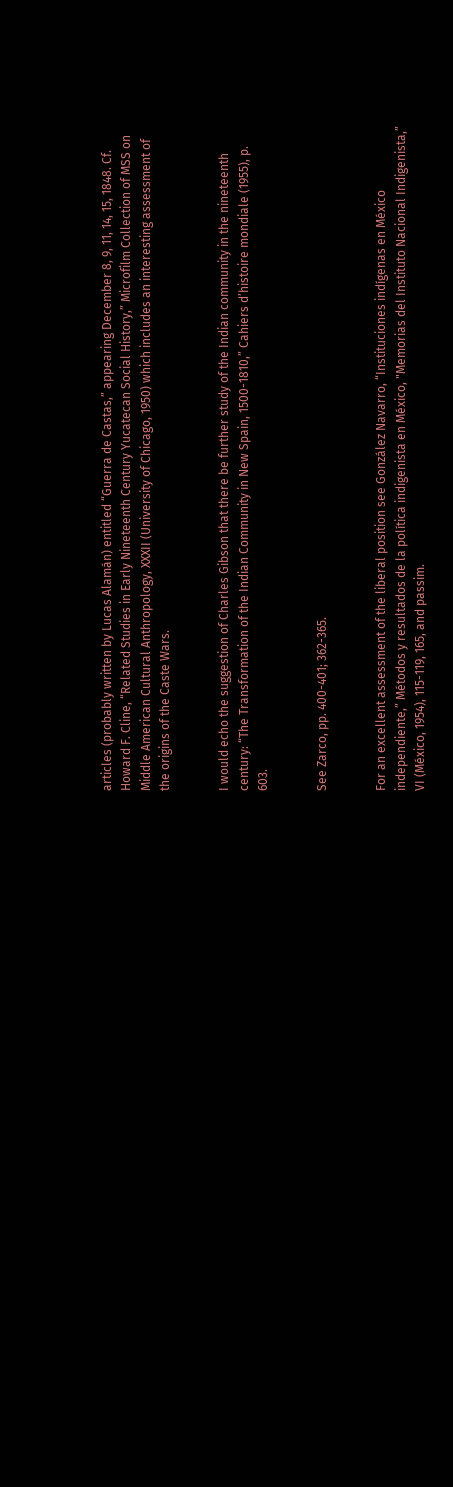articles (probably written by Lucas Alamán) entitled “Guerra de Castas,” appearing December 8, 9, 11, 14, 15, 1848. Cf. Howard F. Cline, “Related Studies in Early Nineteenth Century Yucatecan Social History,” Microfilm Collection of MSS on Middle American Cultural Anthropology, XXXII (University of Chicago, 1950) which includes an interesting assessment of the origins of the Caste Wars.


I would echo the suggestion of Charles Gibson that there be further study of the Indian community in the nineteenth century: “The Transformation of the Indian Community in New Spain, 1500-1810,” Cahiers d’histoire mondiale (1955), p. 603.


See Zarco, pp. 400-401; 362-365.


For an excellent assessment of the liberal position see González Navarro, “Instituciones indígenas en México independiente,” Métodos y resultados de la política indigenista en México, "Memorias del Instituto Nacional Indigenista,” VI (México, 1954), 115-119, 165, and passim.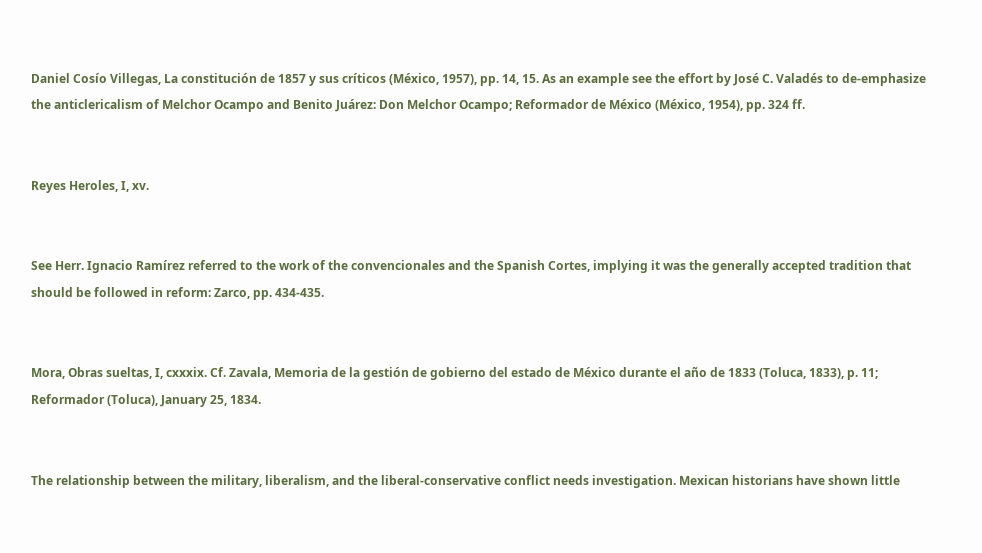Daniel Cosío Villegas, La constitución de 1857 y sus críticos (México, 1957), pp. 14, 15. As an example see the effort by José C. Valadés to de-emphasize the anticlericalism of Melchor Ocampo and Benito Juárez: Don Melchor Ocampo; Reformador de México (México, 1954), pp. 324 ff.


Reyes Heroles, I, xv.


See Herr. Ignacio Ramírez referred to the work of the convencionales and the Spanish Cortes, implying it was the generally accepted tradition that should be followed in reform: Zarco, pp. 434-435.


Mora, Obras sueltas, I, cxxxix. Cf. Zavala, Memoria de la gestión de gobierno del estado de México durante el año de 1833 (Toluca, 1833), p. 11; Reformador (Toluca), January 25, 1834.


The relationship between the military, liberalism, and the liberal-conservative conflict needs investigation. Mexican historians have shown little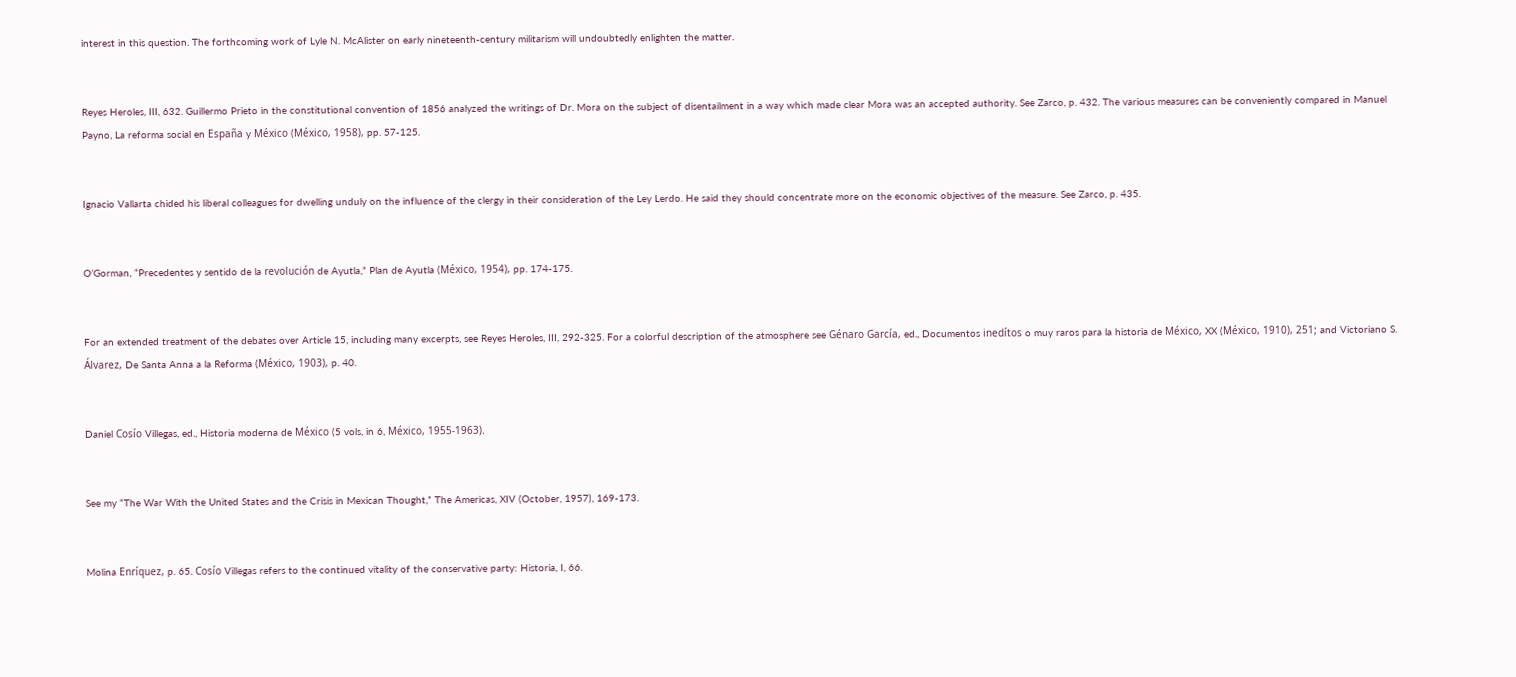interest in this question. The forthcoming work of Lyle N. McAlister on early nineteenth-century militarism will undoubtedly enlighten the matter.


Reyes Heroles, III, 632. Guillermo Prieto in the constitutional convention of 1856 analyzed the writings of Dr. Mora on the subject of disentailment in a way which made clear Mora was an accepted authority. See Zarco, p. 432. The various measures can be conveniently compared in Manuel Payno, La reforma social en España y México (México, 1958), pp. 57-125.


Ignacio Vallarta chided his liberal colleagues for dwelling unduly on the influence of the clergy in their consideration of the Ley Lerdo. He said they should concentrate more on the economic objectives of the measure. See Zarco, p. 435.


O’Gorman, “Precedentes y sentido de la revolución de Ayutla,” Plan de Ayutla (México, 1954), pp. 174-175.


For an extended treatment of the debates over Article 15, including many excerpts, see Reyes Heroles, III, 292-325. For a colorful description of the atmosphere see Génaro García, ed., Documentos inedítos o muy raros para la historia de México, XX (México, 1910), 251; and Victoriano S. Álvarez, De Santa Anna a la Reforma (México, 1903), p. 40.


Daniel Cosío Villegas, ed., Historia moderna de México (5 vols, in 6, México, 1955-1963).


See my “The War With the United States and the Crisis in Mexican Thought,” The Americas, XIV (October, 1957), 169-173.


Molina Enríquez, p. 65. Cosío Villegas refers to the continued vitality of the conservative party: Historia, I, 66.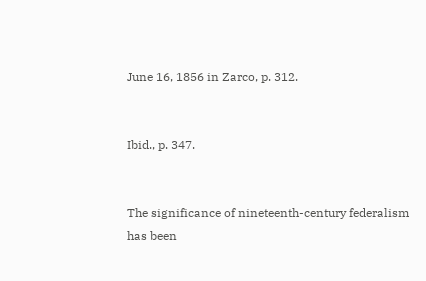June 16, 1856 in Zarco, p. 312.


Ibid., p. 347.


The significance of nineteenth-century federalism has been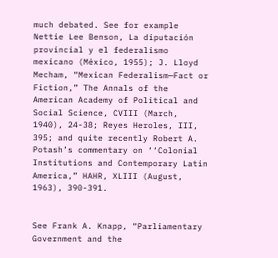much debated. See for example Nettie Lee Benson, La diputación provincial y el federalismo mexicano (México, 1955); J. Lloyd Mecham, “Mexican Federalism—Fact or Fiction,” The Annals of the American Academy of Political and Social Science, CVIII (March, 1940), 24-38; Reyes Heroles, III, 395; and quite recently Robert A. Potash’s commentary on ‘‘Colonial Institutions and Contemporary Latin America,” HAHR, XLIII (August, 1963), 390-391.


See Frank A. Knapp, “Parliamentary Government and the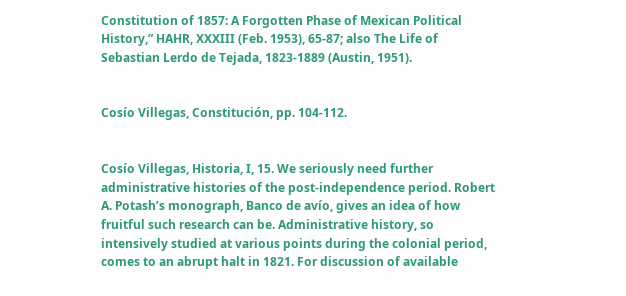Constitution of 1857: A Forgotten Phase of Mexican Political History,” HAHR, XXXIII (Feb. 1953), 65-87; also The Life of Sebastian Lerdo de Tejada, 1823-1889 (Austin, 1951).


Cosío Villegas, Constitución, pp. 104-112.


Cosío Villegas, Historia, I, 15. We seriously need further administrative histories of the post-independence period. Robert A. Potash’s monograph, Banco de avío, gives an idea of how fruitful such research can be. Administrative history, so intensively studied at various points during the colonial period, comes to an abrupt halt in 1821. For discussion of available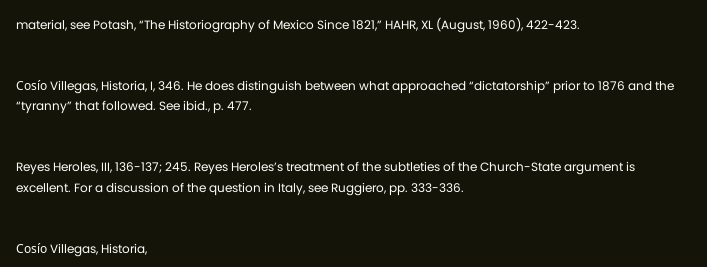material, see Potash, “The Historiography of Mexico Since 1821,” HAHR, XL (August, 1960), 422-423.


Cosío Villegas, Historia, I, 346. He does distinguish between what approached “dictatorship” prior to 1876 and the “tyranny” that followed. See ibid., p. 477.


Reyes Heroles, III, 136-137; 245. Reyes Heroles’s treatment of the subtleties of the Church-State argument is excellent. For a discussion of the question in Italy, see Ruggiero, pp. 333-336.


Cosío Villegas, Historia,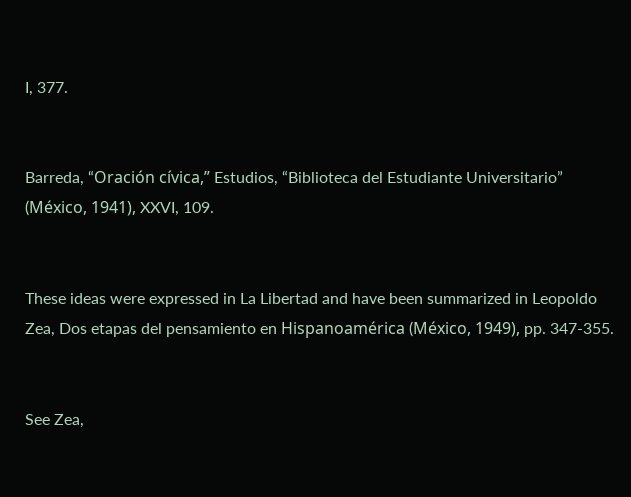I, 377.


Barreda, “Oración cívica,” Estudios, “Biblioteca del Estudiante Universitario” (México, 1941), XXVI, 109.


These ideas were expressed in La Libertad and have been summarized in Leopoldo Zea, Dos etapas del pensamiento en Hispanoamérica (México, 1949), pp. 347-355.


See Zea,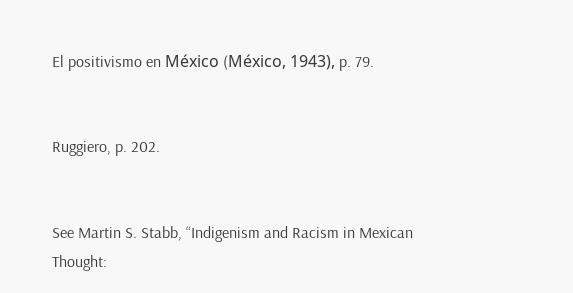El positivismo en México (México, 1943), p. 79.


Ruggiero, p. 202.


See Martin S. Stabb, “Indigenism and Racism in Mexican Thought: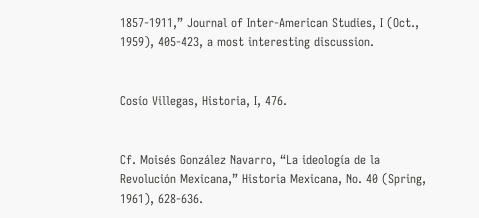1857-1911,” Journal of Inter-American Studies, I (Oct., 1959), 405-423, a most interesting discussion.


Cosío Villegas, Historia, I, 476.


Cf. Moisés González Navarro, “La ideología de la Revolución Mexicana,” Historia Mexicana, No. 40 (Spring, 1961), 628-636.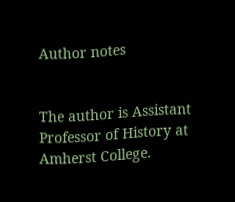Author notes


The author is Assistant Professor of History at Amherst College.